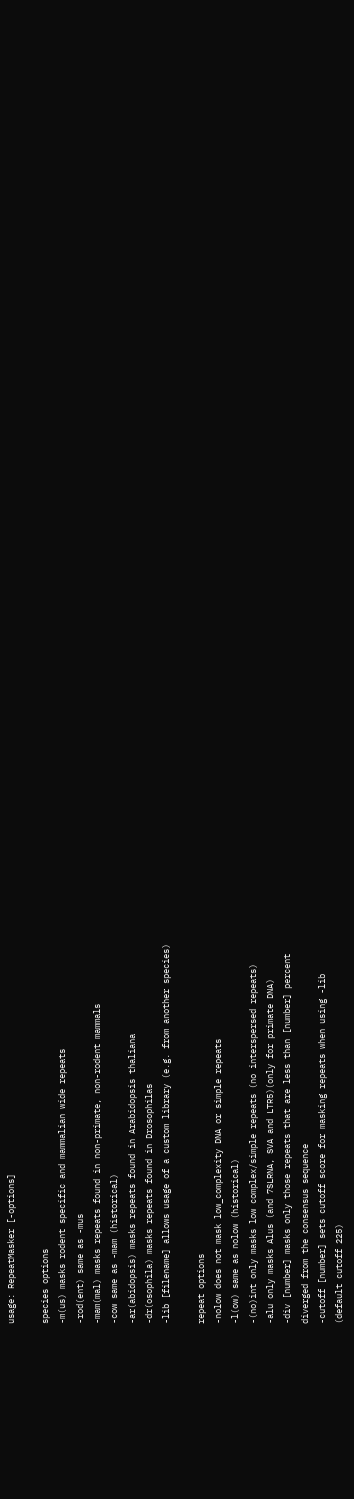usage: RepeatMasker [-options]

species options
-m(us) masks rodent specific and mammalian wide repeats
-rod(ent) same as -mus
-mam(mal) masks repeats found in non-primate, non-rodent mammals
-cow same as -mam (historical)
-ar(abidopsis) masks repeats found in Arabidopsis thaliana
-dr(osophila) masks repeats found in Drosophilas
-lib [filename] allows usage of a custom library (e.g. from another species)

repeat options
-nolow does not mask low_complexity DNA or simple repeats
-l(ow) same as nolow (historical)
-(no)int only masks low complex/simple repeats (no interspersed repeats)
-alu only masks Alus (and 7SLRNA, SVA and LTR5)(only for primate DNA)
-div [number] masks only those repeats that are less than [number] percent
diverged from the consensus sequence
-cutoff [number] sets cutoff score for masking repeats when using -lib
(default cutoff 225)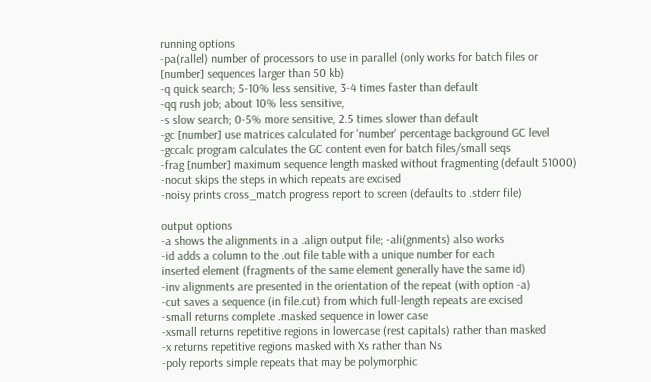running options
-pa(rallel) number of processors to use in parallel (only works for batch files or
[number] sequences larger than 50 kb)
-q quick search; 5-10% less sensitive, 3-4 times faster than default
-qq rush job; about 10% less sensitive,
-s slow search; 0-5% more sensitive, 2.5 times slower than default
-gc [number] use matrices calculated for 'number' percentage background GC level
-gccalc program calculates the GC content even for batch files/small seqs
-frag [number] maximum sequence length masked without fragmenting (default 51000)
-nocut skips the steps in which repeats are excised
-noisy prints cross_match progress report to screen (defaults to .stderr file)

output options
-a shows the alignments in a .align output file; -ali(gnments) also works
-id adds a column to the .out file table with a unique number for each
inserted element (fragments of the same element generally have the same id)
-inv alignments are presented in the orientation of the repeat (with option -a)
-cut saves a sequence (in file.cut) from which full-length repeats are excised
-small returns complete .masked sequence in lower case
-xsmall returns repetitive regions in lowercase (rest capitals) rather than masked
-x returns repetitive regions masked with Xs rather than Ns
-poly reports simple repeats that may be polymorphic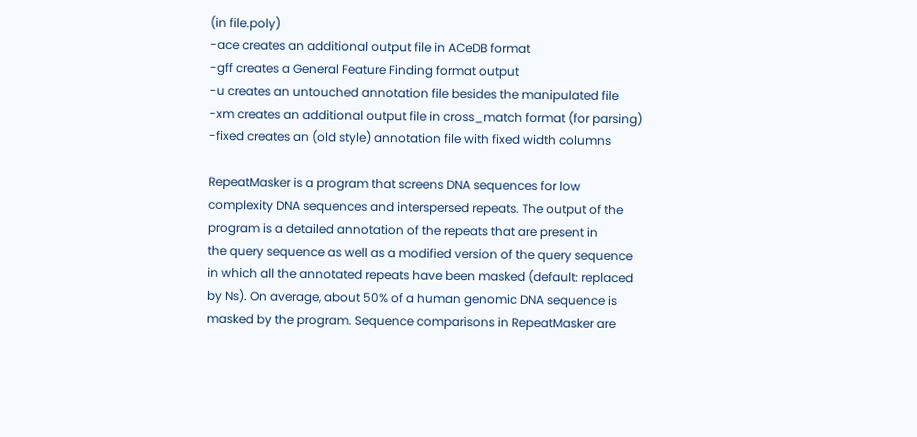(in file.poly)
-ace creates an additional output file in ACeDB format
-gff creates a General Feature Finding format output
-u creates an untouched annotation file besides the manipulated file
-xm creates an additional output file in cross_match format (for parsing)
-fixed creates an (old style) annotation file with fixed width columns

RepeatMasker is a program that screens DNA sequences for low
complexity DNA sequences and interspersed repeats. The output of the
program is a detailed annotation of the repeats that are present in
the query sequence as well as a modified version of the query sequence
in which all the annotated repeats have been masked (default: replaced
by Ns). On average, about 50% of a human genomic DNA sequence is
masked by the program. Sequence comparisons in RepeatMasker are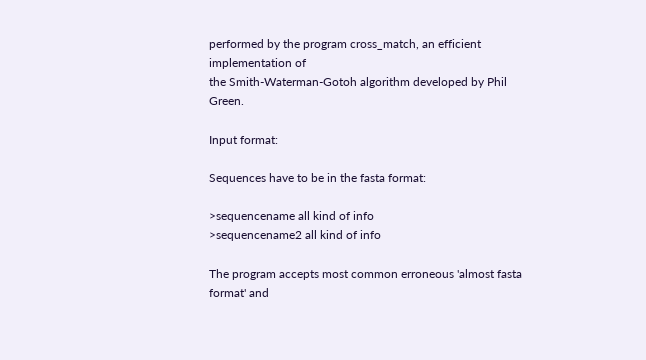performed by the program cross_match, an efficient implementation of
the Smith-Waterman-Gotoh algorithm developed by Phil Green.

Input format:

Sequences have to be in the fasta format:

>sequencename all kind of info
>sequencename2 all kind of info

The program accepts most common erroneous 'almost fasta format' and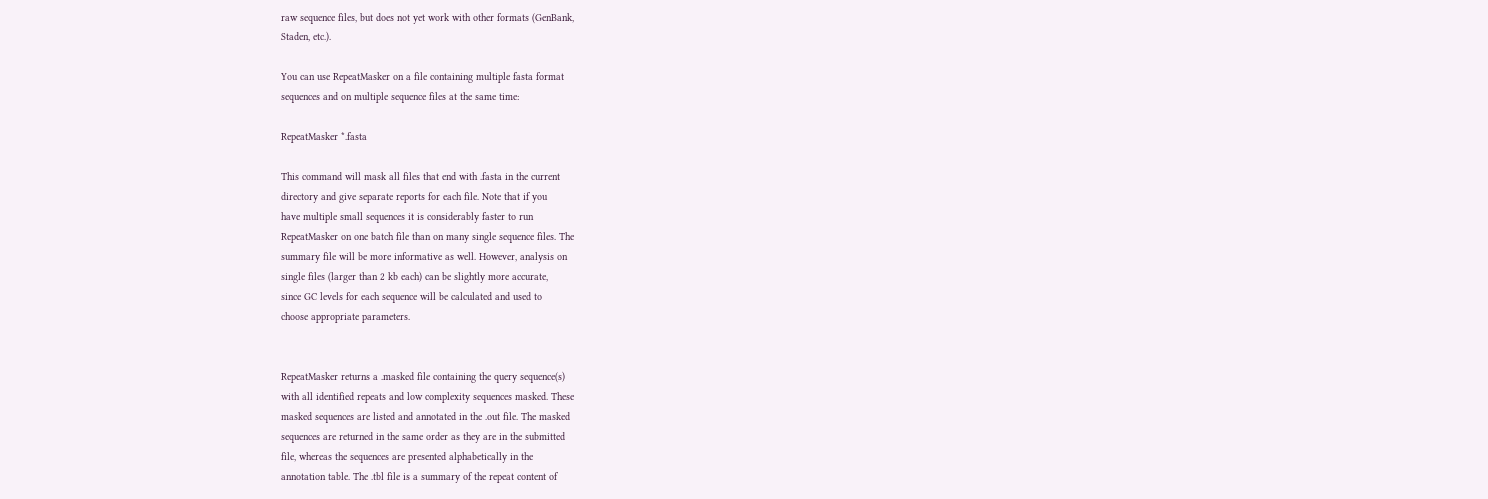raw sequence files, but does not yet work with other formats (GenBank,
Staden, etc.).

You can use RepeatMasker on a file containing multiple fasta format
sequences and on multiple sequence files at the same time:

RepeatMasker *.fasta

This command will mask all files that end with .fasta in the current
directory and give separate reports for each file. Note that if you
have multiple small sequences it is considerably faster to run
RepeatMasker on one batch file than on many single sequence files. The
summary file will be more informative as well. However, analysis on
single files (larger than 2 kb each) can be slightly more accurate,
since GC levels for each sequence will be calculated and used to
choose appropriate parameters.


RepeatMasker returns a .masked file containing the query sequence(s)
with all identified repeats and low complexity sequences masked. These
masked sequences are listed and annotated in the .out file. The masked
sequences are returned in the same order as they are in the submitted
file, whereas the sequences are presented alphabetically in the
annotation table. The .tbl file is a summary of the repeat content of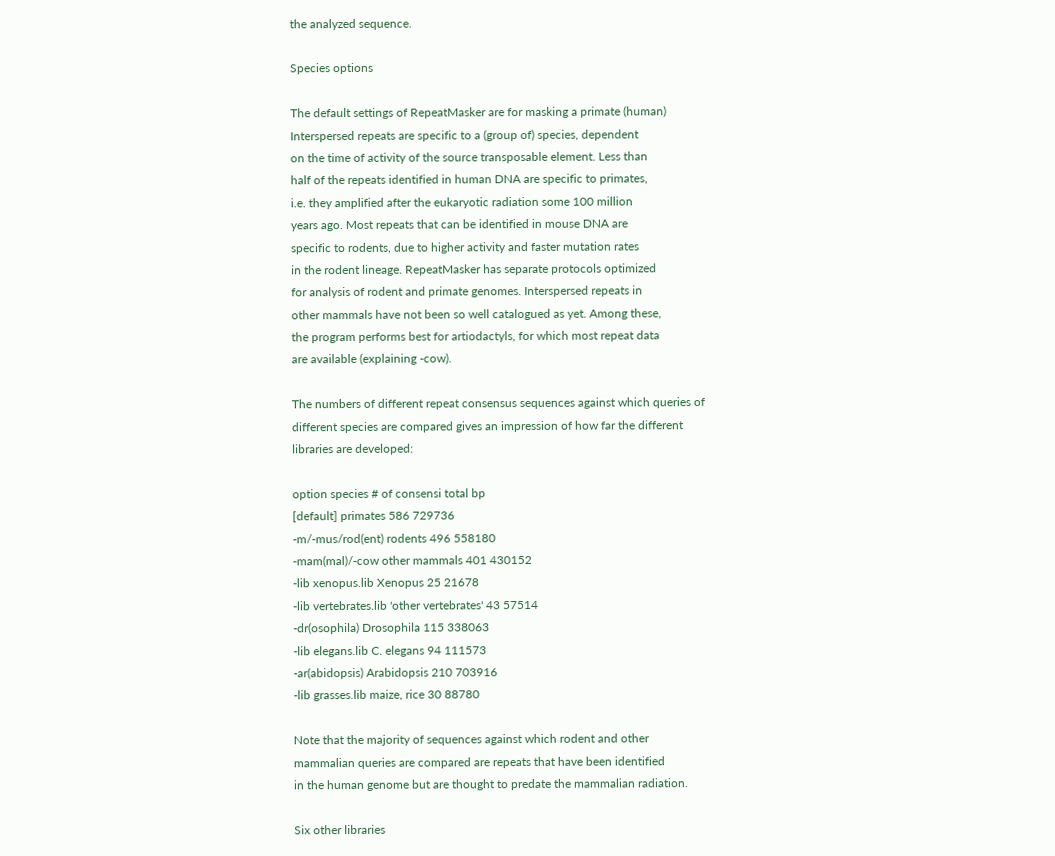the analyzed sequence.

Species options

The default settings of RepeatMasker are for masking a primate (human)
Interspersed repeats are specific to a (group of) species, dependent
on the time of activity of the source transposable element. Less than
half of the repeats identified in human DNA are specific to primates,
i.e. they amplified after the eukaryotic radiation some 100 million
years ago. Most repeats that can be identified in mouse DNA are
specific to rodents, due to higher activity and faster mutation rates
in the rodent lineage. RepeatMasker has separate protocols optimized
for analysis of rodent and primate genomes. Interspersed repeats in
other mammals have not been so well catalogued as yet. Among these,
the program performs best for artiodactyls, for which most repeat data
are available (explaining -cow).

The numbers of different repeat consensus sequences against which queries of
different species are compared gives an impression of how far the different
libraries are developed:

option species # of consensi total bp
[default] primates 586 729736
-m/-mus/rod(ent) rodents 496 558180
-mam(mal)/-cow other mammals 401 430152
-lib xenopus.lib Xenopus 25 21678
-lib vertebrates.lib 'other vertebrates' 43 57514
-dr(osophila) Drosophila 115 338063
-lib elegans.lib C. elegans 94 111573
-ar(abidopsis) Arabidopsis 210 703916
-lib grasses.lib maize, rice 30 88780

Note that the majority of sequences against which rodent and other
mammalian queries are compared are repeats that have been identified
in the human genome but are thought to predate the mammalian radiation.

Six other libraries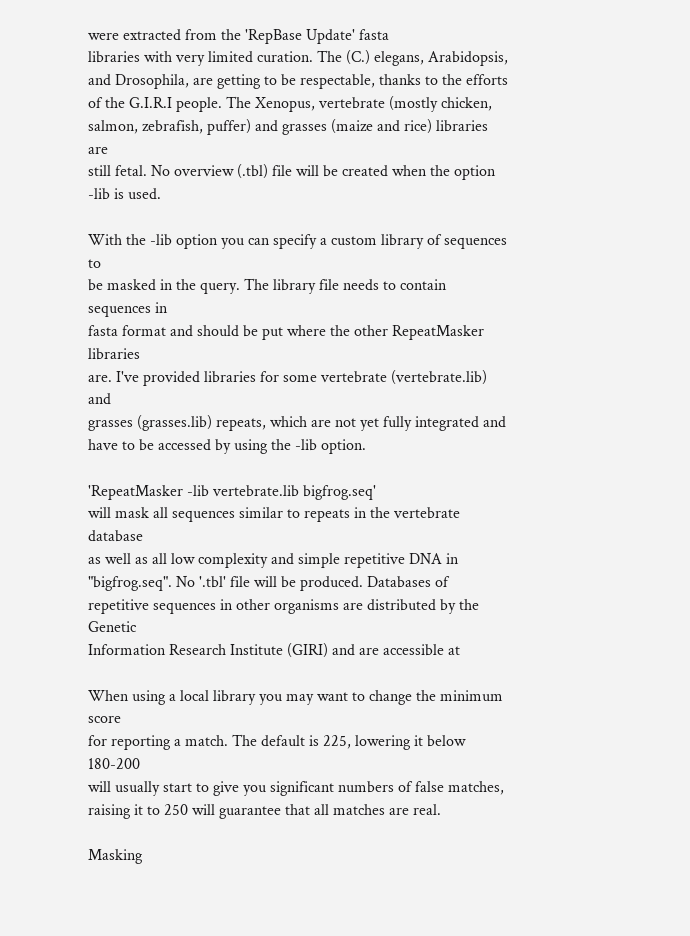were extracted from the 'RepBase Update' fasta
libraries with very limited curation. The (C.) elegans, Arabidopsis,
and Drosophila, are getting to be respectable, thanks to the efforts
of the G.I.R.I people. The Xenopus, vertebrate (mostly chicken,
salmon, zebrafish, puffer) and grasses (maize and rice) libraries are
still fetal. No overview (.tbl) file will be created when the option
-lib is used.

With the -lib option you can specify a custom library of sequences to
be masked in the query. The library file needs to contain sequences in
fasta format and should be put where the other RepeatMasker libraries
are. I've provided libraries for some vertebrate (vertebrate.lib) and
grasses (grasses.lib) repeats, which are not yet fully integrated and
have to be accessed by using the -lib option.

'RepeatMasker -lib vertebrate.lib bigfrog.seq'
will mask all sequences similar to repeats in the vertebrate database
as well as all low complexity and simple repetitive DNA in
"bigfrog.seq". No '.tbl' file will be produced. Databases of
repetitive sequences in other organisms are distributed by the Genetic
Information Research Institute (GIRI) and are accessible at

When using a local library you may want to change the minimum score
for reporting a match. The default is 225, lowering it below 180-200
will usually start to give you significant numbers of false matches,
raising it to 250 will guarantee that all matches are real.

Masking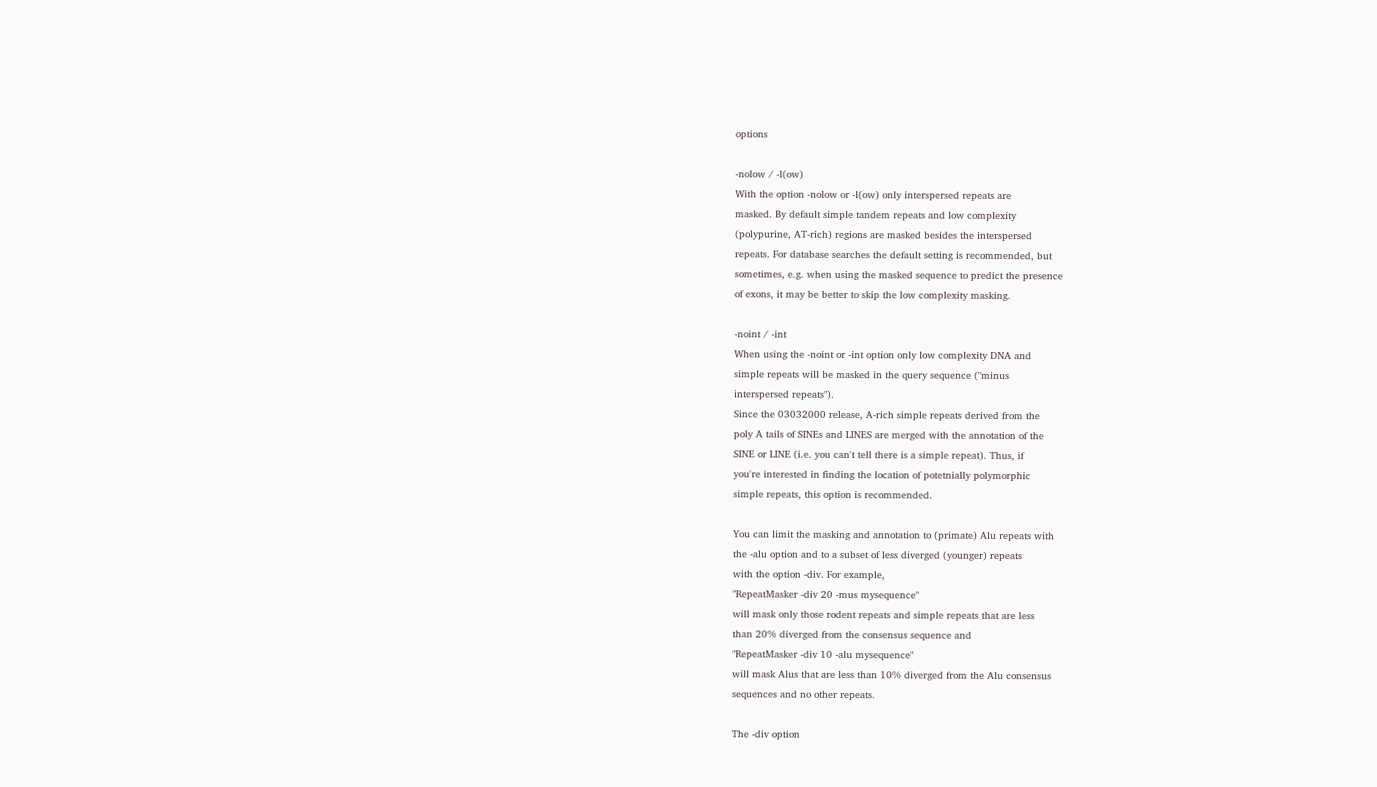options

-nolow / -l(ow)
With the option -nolow or -l(ow) only interspersed repeats are
masked. By default simple tandem repeats and low complexity
(polypurine, AT-rich) regions are masked besides the interspersed
repeats. For database searches the default setting is recommended, but
sometimes, e.g. when using the masked sequence to predict the presence
of exons, it may be better to skip the low complexity masking.

-noint / -int
When using the -noint or -int option only low complexity DNA and
simple repeats will be masked in the query sequence ("minus
interspersed repeats").
Since the 03032000 release, A-rich simple repeats derived from the
poly A tails of SINEs and LINES are merged with the annotation of the
SINE or LINE (i.e. you can't tell there is a simple repeat). Thus, if
you're interested in finding the location of potetnially polymorphic
simple repeats, this option is recommended.

You can limit the masking and annotation to (primate) Alu repeats with
the -alu option and to a subset of less diverged (younger) repeats
with the option -div. For example,
"RepeatMasker -div 20 -mus mysequence"
will mask only those rodent repeats and simple repeats that are less
than 20% diverged from the consensus sequence and
"RepeatMasker -div 10 -alu mysequence"
will mask Alus that are less than 10% diverged from the Alu consensus
sequences and no other repeats.

The -div option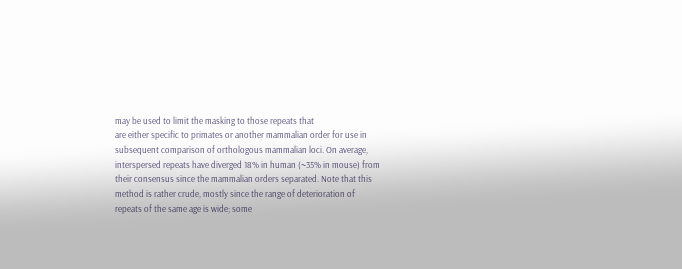may be used to limit the masking to those repeats that
are either specific to primates or another mammalian order for use in
subsequent comparison of orthologous mammalian loci. On average,
interspersed repeats have diverged 18% in human (~35% in mouse) from
their consensus since the mammalian orders separated. Note that this
method is rather crude, mostly since the range of deterioration of
repeats of the same age is wide; some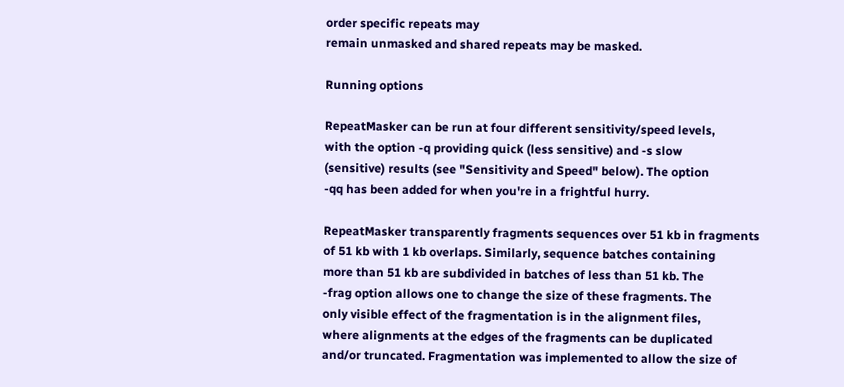order specific repeats may
remain unmasked and shared repeats may be masked.

Running options

RepeatMasker can be run at four different sensitivity/speed levels,
with the option -q providing quick (less sensitive) and -s slow
(sensitive) results (see "Sensitivity and Speed" below). The option
-qq has been added for when you're in a frightful hurry.

RepeatMasker transparently fragments sequences over 51 kb in fragments
of 51 kb with 1 kb overlaps. Similarly, sequence batches containing
more than 51 kb are subdivided in batches of less than 51 kb. The
-frag option allows one to change the size of these fragments. The
only visible effect of the fragmentation is in the alignment files,
where alignments at the edges of the fragments can be duplicated
and/or truncated. Fragmentation was implemented to allow the size of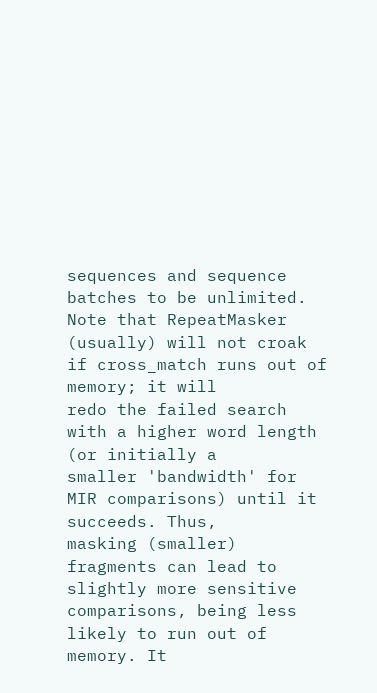sequences and sequence batches to be unlimited. Note that RepeatMasker
(usually) will not croak if cross_match runs out of memory; it will
redo the failed search with a higher word length (or initially a
smaller 'bandwidth' for MIR comparisons) until it succeeds. Thus,
masking (smaller) fragments can lead to slightly more sensitive
comparisons, being less likely to run out of memory. It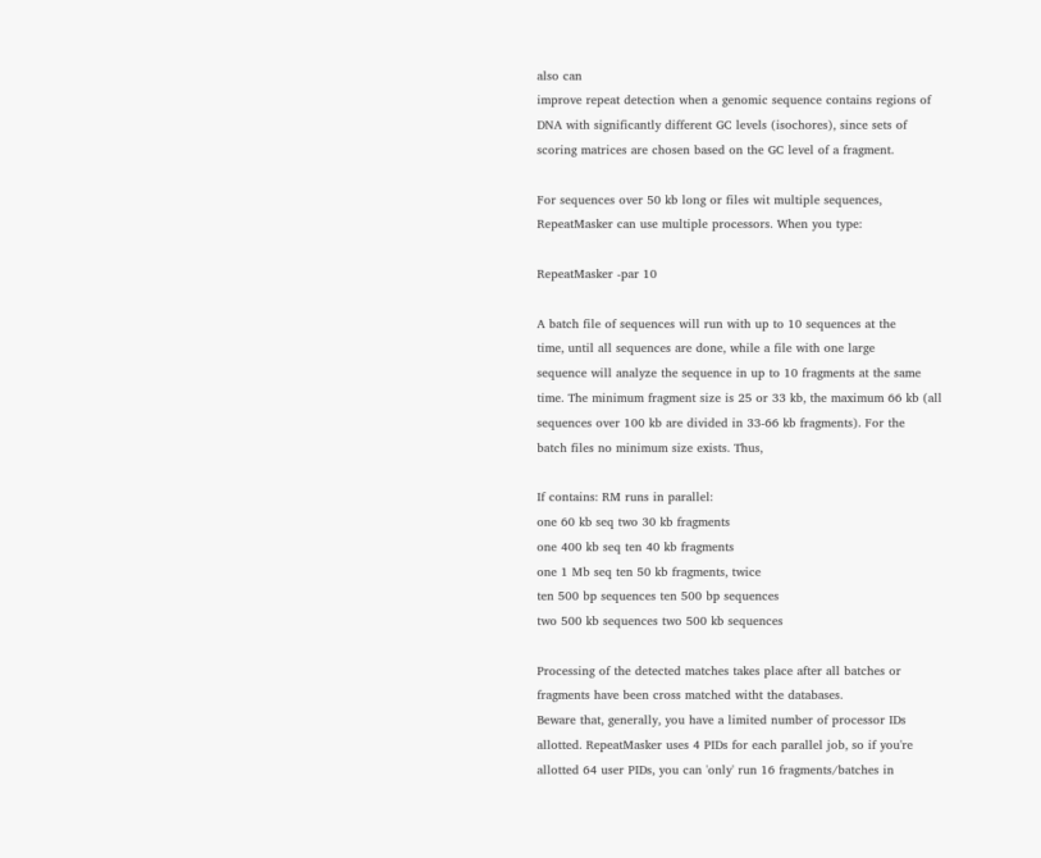also can
improve repeat detection when a genomic sequence contains regions of
DNA with significantly different GC levels (isochores), since sets of
scoring matrices are chosen based on the GC level of a fragment.

For sequences over 50 kb long or files wit multiple sequences,
RepeatMasker can use multiple processors. When you type:

RepeatMasker -par 10

A batch file of sequences will run with up to 10 sequences at the
time, until all sequences are done, while a file with one large
sequence will analyze the sequence in up to 10 fragments at the same
time. The minimum fragment size is 25 or 33 kb, the maximum 66 kb (all
sequences over 100 kb are divided in 33-66 kb fragments). For the
batch files no minimum size exists. Thus,

If contains: RM runs in parallel:
one 60 kb seq two 30 kb fragments
one 400 kb seq ten 40 kb fragments
one 1 Mb seq ten 50 kb fragments, twice
ten 500 bp sequences ten 500 bp sequences
two 500 kb sequences two 500 kb sequences

Processing of the detected matches takes place after all batches or
fragments have been cross matched witht the databases.
Beware that, generally, you have a limited number of processor IDs
allotted. RepeatMasker uses 4 PIDs for each parallel job, so if you're
allotted 64 user PIDs, you can 'only' run 16 fragments/batches in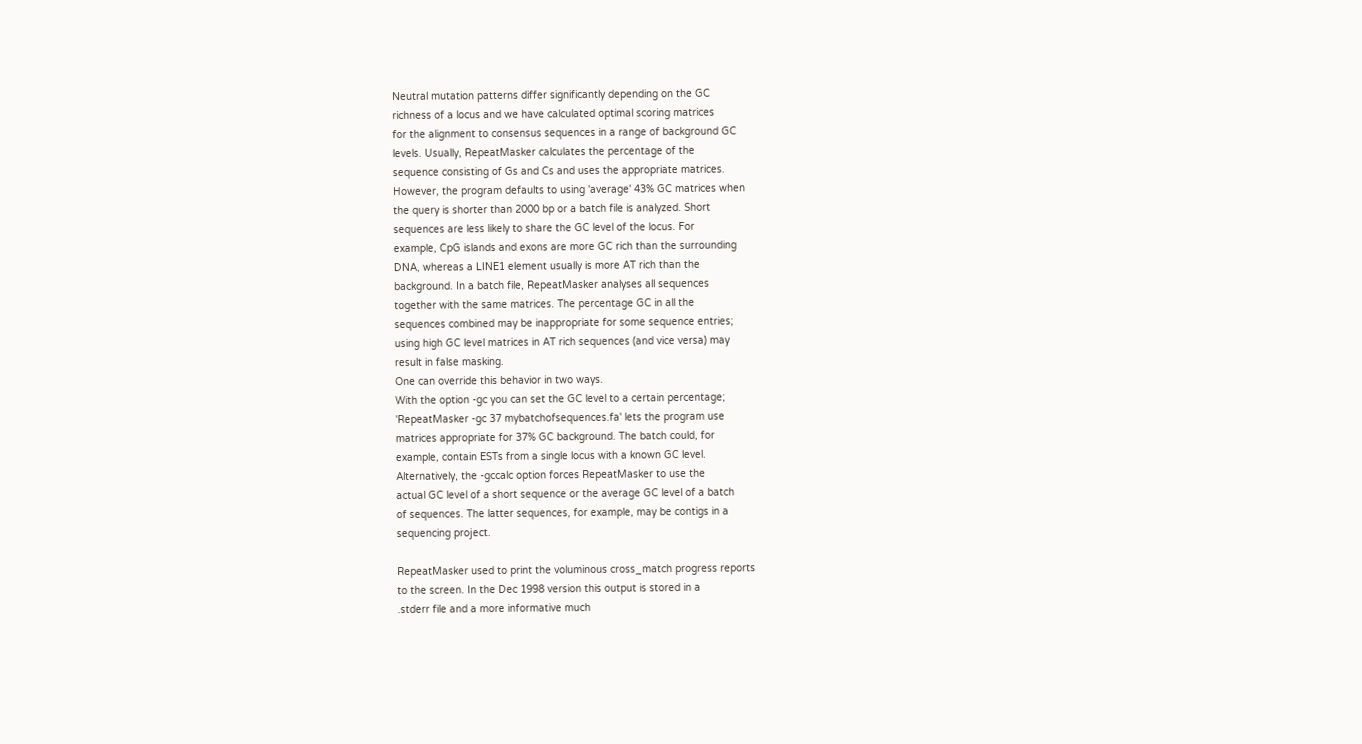Neutral mutation patterns differ significantly depending on the GC
richness of a locus and we have calculated optimal scoring matrices
for the alignment to consensus sequences in a range of background GC
levels. Usually, RepeatMasker calculates the percentage of the
sequence consisting of Gs and Cs and uses the appropriate matrices.
However, the program defaults to using 'average' 43% GC matrices when
the query is shorter than 2000 bp or a batch file is analyzed. Short
sequences are less likely to share the GC level of the locus. For
example, CpG islands and exons are more GC rich than the surrounding
DNA, whereas a LINE1 element usually is more AT rich than the
background. In a batch file, RepeatMasker analyses all sequences
together with the same matrices. The percentage GC in all the
sequences combined may be inappropriate for some sequence entries;
using high GC level matrices in AT rich sequences (and vice versa) may
result in false masking.
One can override this behavior in two ways.
With the option -gc you can set the GC level to a certain percentage;
'RepeatMasker -gc 37 mybatchofsequences.fa' lets the program use
matrices appropriate for 37% GC background. The batch could, for
example, contain ESTs from a single locus with a known GC level.
Alternatively, the -gccalc option forces RepeatMasker to use the
actual GC level of a short sequence or the average GC level of a batch
of sequences. The latter sequences, for example, may be contigs in a
sequencing project.

RepeatMasker used to print the voluminous cross_match progress reports
to the screen. In the Dec 1998 version this output is stored in a
.stderr file and a more informative much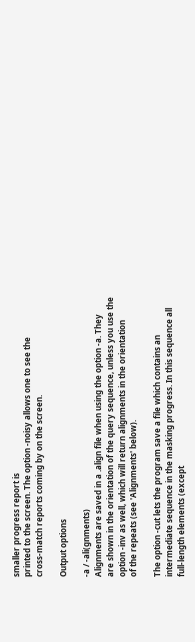smaller progress report is
printed to the screen. The option -noisy allows one to see the
cross-match reports coming by on the screen.

Output options

-a / -ali(gnments)
Alignments are saved in a .align file when using the option -a. They
are shown in the orientation of the query sequence, unless you use the
option -inv as well, which will return alignments in the orientation
of the repeats (see 'Alignments' below).

The option -cut lets the program save a file which contains an
intermediate sequence in the masking progress. In this sequence all
full-length elements (except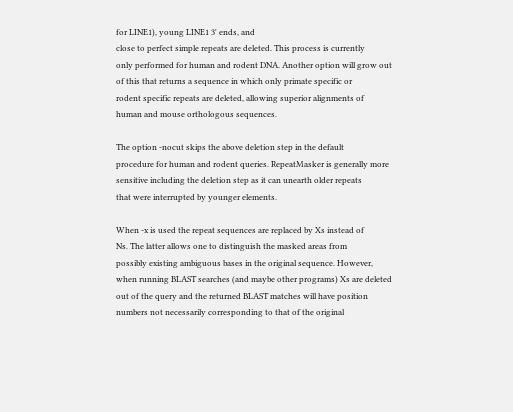for LINE1), young LINE1 3' ends, and
close to perfect simple repeats are deleted. This process is currently
only performed for human and rodent DNA. Another option will grow out
of this that returns a sequence in which only primate specific or
rodent specific repeats are deleted, allowing superior alignments of
human and mouse orthologous sequences.

The option -nocut skips the above deletion step in the default
procedure for human and rodent queries. RepeatMasker is generally more
sensitive including the deletion step as it can unearth older repeats
that were interrupted by younger elements.

When -x is used the repeat sequences are replaced by Xs instead of
Ns. The latter allows one to distinguish the masked areas from
possibly existing ambiguous bases in the original sequence. However,
when running BLAST searches (and maybe other programs) Xs are deleted
out of the query and the returned BLAST matches will have position
numbers not necessarily corresponding to that of the original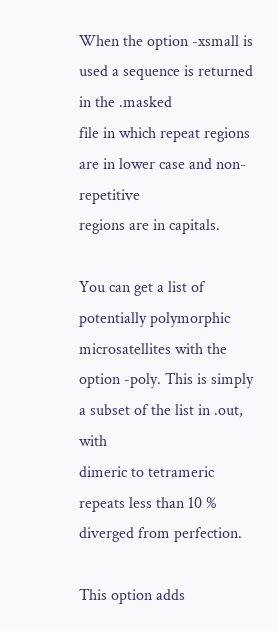When the option -xsmall is used a sequence is returned in the .masked
file in which repeat regions are in lower case and non-repetitive
regions are in capitals.

You can get a list of potentially polymorphic microsatellites with the
option -poly. This is simply a subset of the list in .out, with
dimeric to tetrameric repeats less than 10 % diverged from perfection.

This option adds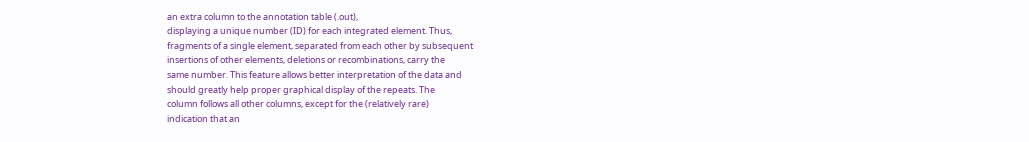an extra column to the annotation table (.out),
displaying a unique number (ID) for each integrated element. Thus,
fragments of a single element, separated from each other by subsequent
insertions of other elements, deletions or recombinations, carry the
same number. This feature allows better interpretation of the data and
should greatly help proper graphical display of the repeats. The
column follows all other columns, except for the (relatively rare)
indication that an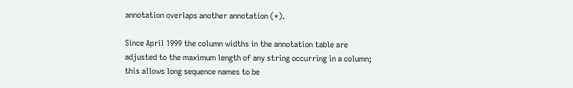annotation overlaps another annotation (*).

Since April 1999 the column widths in the annotation table are
adjusted to the maximum length of any string occurring in a column;
this allows long sequence names to be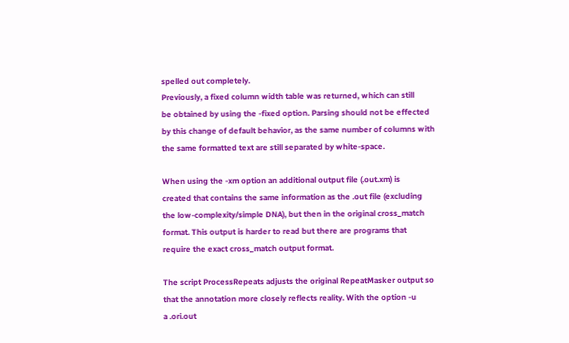spelled out completely.
Previously, a fixed column width table was returned, which can still
be obtained by using the -fixed option. Parsing should not be effected
by this change of default behavior, as the same number of columns with
the same formatted text are still separated by white-space.

When using the -xm option an additional output file (.out.xm) is
created that contains the same information as the .out file (excluding
the low-complexity/simple DNA), but then in the original cross_match
format. This output is harder to read but there are programs that
require the exact cross_match output format.

The script ProcessRepeats adjusts the original RepeatMasker output so
that the annotation more closely reflects reality. With the option -u
a .ori.out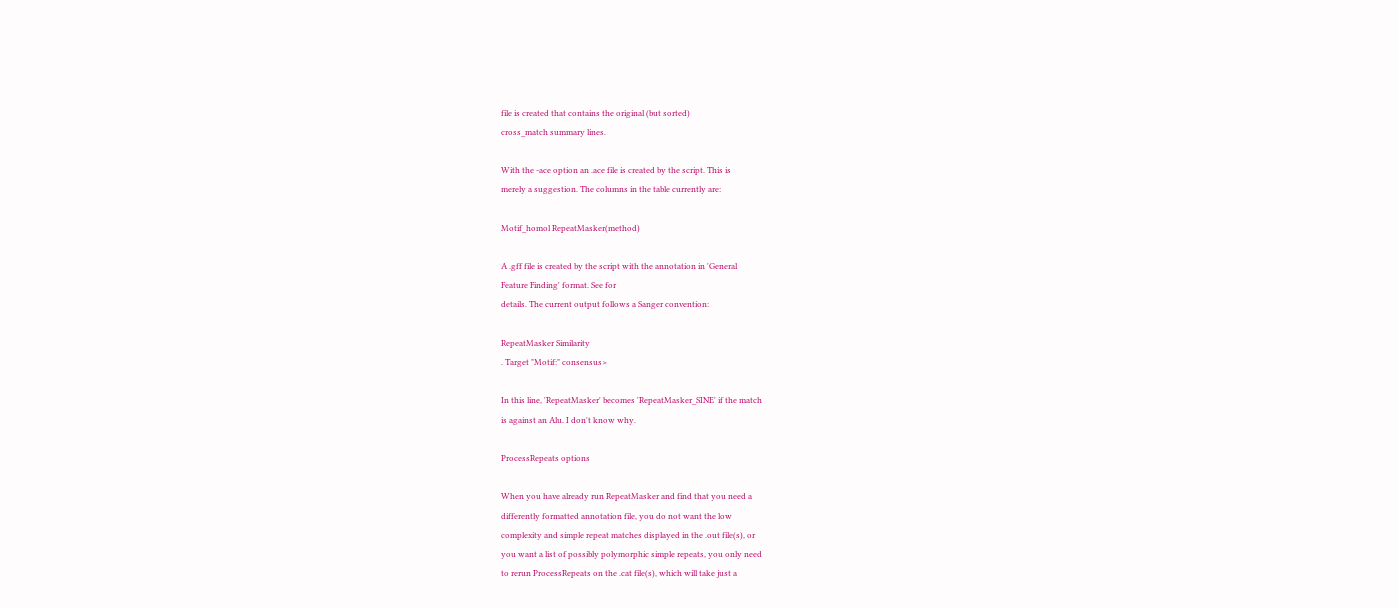file is created that contains the original (but sorted)
cross_match summary lines.

With the -ace option an .ace file is created by the script. This is
merely a suggestion. The columns in the table currently are:

Motif_homol RepeatMasker(method)

A .gff file is created by the script with the annotation in 'General
Feature Finding' format. See for
details. The current output follows a Sanger convention:

RepeatMasker Similarity
. Target "Motif:" consensus>

In this line, 'RepeatMasker' becomes 'RepeatMasker_SINE' if the match
is against an Alu. I don't know why.

ProcessRepeats options

When you have already run RepeatMasker and find that you need a
differently formatted annotation file, you do not want the low
complexity and simple repeat matches displayed in the .out file(s), or
you want a list of possibly polymorphic simple repeats, you only need
to rerun ProcessRepeats on the .cat file(s), which will take just a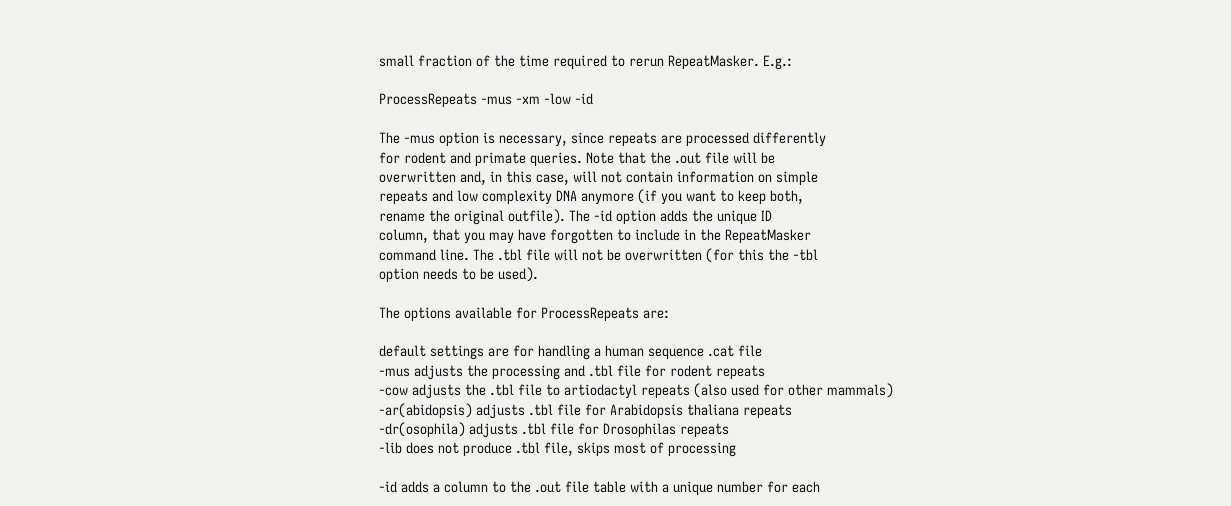small fraction of the time required to rerun RepeatMasker. E.g.:

ProcessRepeats -mus -xm -low -id

The -mus option is necessary, since repeats are processed differently
for rodent and primate queries. Note that the .out file will be
overwritten and, in this case, will not contain information on simple
repeats and low complexity DNA anymore (if you want to keep both,
rename the original outfile). The -id option adds the unique ID
column, that you may have forgotten to include in the RepeatMasker
command line. The .tbl file will not be overwritten (for this the -tbl
option needs to be used).

The options available for ProcessRepeats are:

default settings are for handling a human sequence .cat file
-mus adjusts the processing and .tbl file for rodent repeats
-cow adjusts the .tbl file to artiodactyl repeats (also used for other mammals)
-ar(abidopsis) adjusts .tbl file for Arabidopsis thaliana repeats
-dr(osophila) adjusts .tbl file for Drosophilas repeats
-lib does not produce .tbl file, skips most of processing

-id adds a column to the .out file table with a unique number for each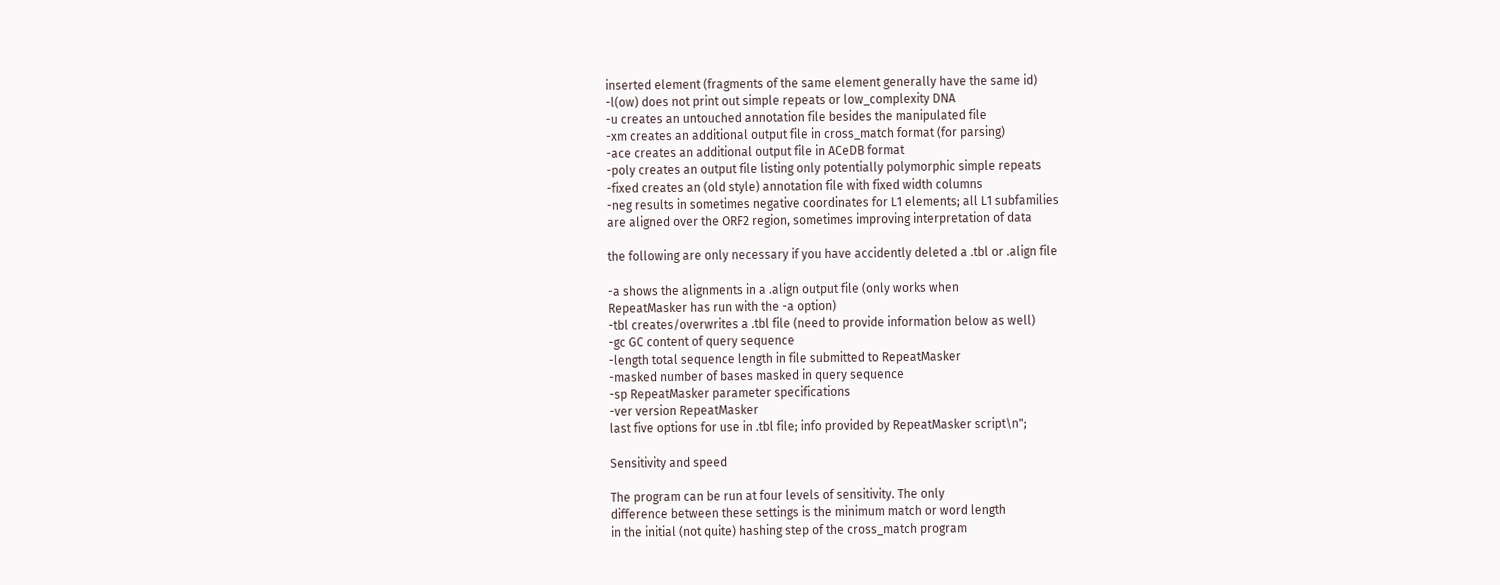inserted element (fragments of the same element generally have the same id)
-l(ow) does not print out simple repeats or low_complexity DNA
-u creates an untouched annotation file besides the manipulated file
-xm creates an additional output file in cross_match format (for parsing)
-ace creates an additional output file in ACeDB format
-poly creates an output file listing only potentially polymorphic simple repeats
-fixed creates an (old style) annotation file with fixed width columns
-neg results in sometimes negative coordinates for L1 elements; all L1 subfamilies
are aligned over the ORF2 region, sometimes improving interpretation of data

the following are only necessary if you have accidently deleted a .tbl or .align file

-a shows the alignments in a .align output file (only works when
RepeatMasker has run with the -a option)
-tbl creates/overwrites a .tbl file (need to provide information below as well)
-gc GC content of query sequence
-length total sequence length in file submitted to RepeatMasker
-masked number of bases masked in query sequence
-sp RepeatMasker parameter specifications
-ver version RepeatMasker
last five options for use in .tbl file; info provided by RepeatMasker script\n";

Sensitivity and speed

The program can be run at four levels of sensitivity. The only
difference between these settings is the minimum match or word length
in the initial (not quite) hashing step of the cross_match program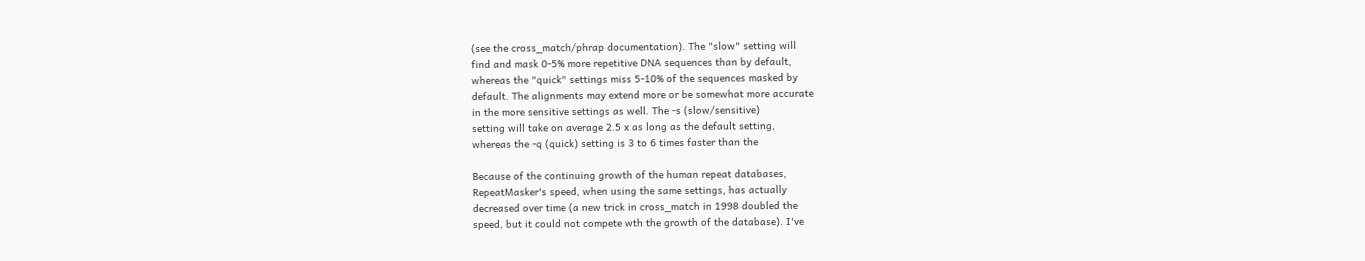(see the cross_match/phrap documentation). The "slow" setting will
find and mask 0-5% more repetitive DNA sequences than by default,
whereas the "quick" settings miss 5-10% of the sequences masked by
default. The alignments may extend more or be somewhat more accurate
in the more sensitive settings as well. The -s (slow/sensitive)
setting will take on average 2.5 x as long as the default setting,
whereas the -q (quick) setting is 3 to 6 times faster than the

Because of the continuing growth of the human repeat databases,
RepeatMasker's speed, when using the same settings, has actually
decreased over time (a new trick in cross_match in 1998 doubled the
speed, but it could not compete wth the growth of the database). I've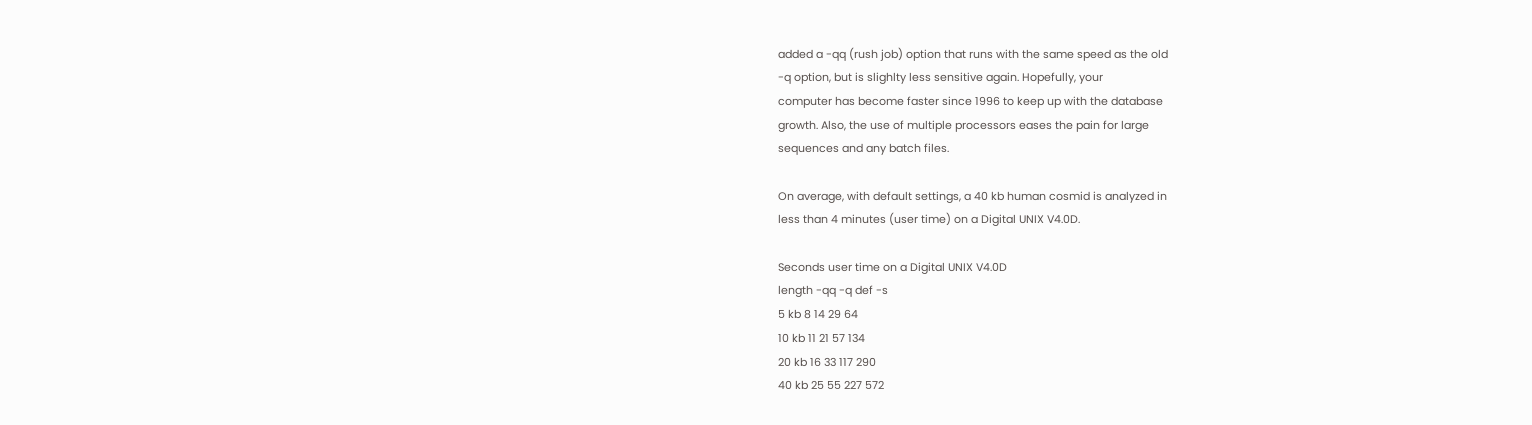added a -qq (rush job) option that runs with the same speed as the old
-q option, but is slighlty less sensitive again. Hopefully, your
computer has become faster since 1996 to keep up with the database
growth. Also, the use of multiple processors eases the pain for large
sequences and any batch files.

On average, with default settings, a 40 kb human cosmid is analyzed in
less than 4 minutes (user time) on a Digital UNIX V4.0D.

Seconds user time on a Digital UNIX V4.0D
length -qq -q def -s
5 kb 8 14 29 64
10 kb 11 21 57 134
20 kb 16 33 117 290
40 kb 25 55 227 572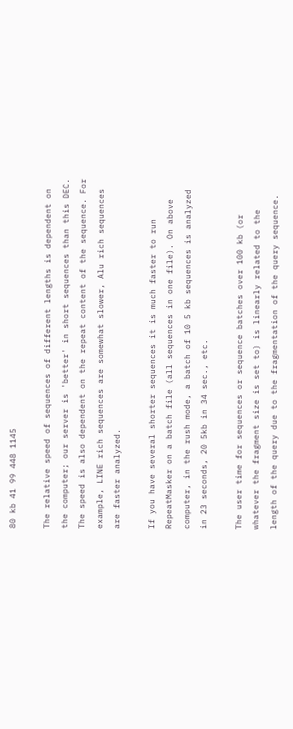80 kb 41 99 448 1145

The relative speed of sequences of different lengths is dependent on
the computer; our server is 'better' in short sequences than this DEC.
The speed is also dependent on the repeat content of the sequence. For
example, LINE rich sequences are somewhat slower, Alu rich sequences
are faster analyzed.

If you have several shorter sequences it is much faster to run
RepeatMasker on a batch file (all sequences in one file). On above
computer, in the rush mode, a batch of 10 5 kb sequences is analyzed
in 23 seconds, 20 5kb in 34 sec., etc.

The user time for sequences or sequence batches over 100 kb (or
whatever the fragment size is set to) is linearly related to the
length of the query due to the fragmentation of the query sequence.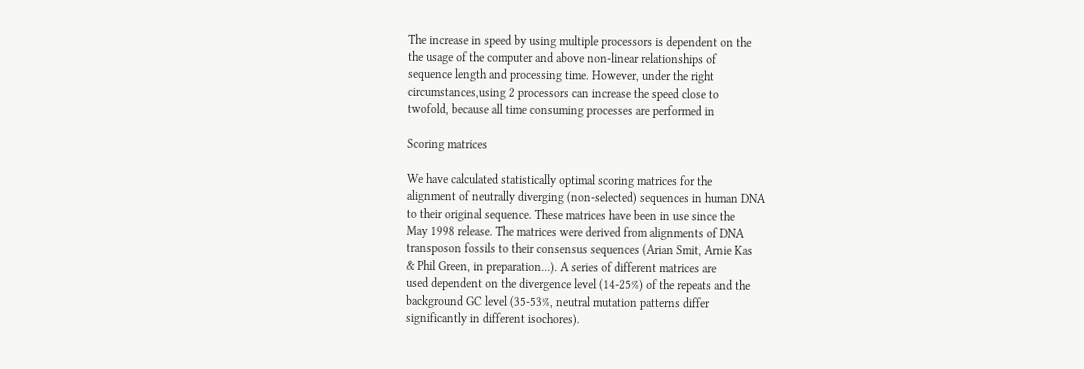The increase in speed by using multiple processors is dependent on the
the usage of the computer and above non-linear relationships of
sequence length and processing time. However, under the right
circumstances,using 2 processors can increase the speed close to
twofold, because all time consuming processes are performed in

Scoring matrices

We have calculated statistically optimal scoring matrices for the
alignment of neutrally diverging (non-selected) sequences in human DNA
to their original sequence. These matrices have been in use since the
May 1998 release. The matrices were derived from alignments of DNA
transposon fossils to their consensus sequences (Arian Smit, Arnie Kas
& Phil Green, in preparation...). A series of different matrices are
used dependent on the divergence level (14-25%) of the repeats and the
background GC level (35-53%, neutral mutation patterns differ
significantly in different isochores).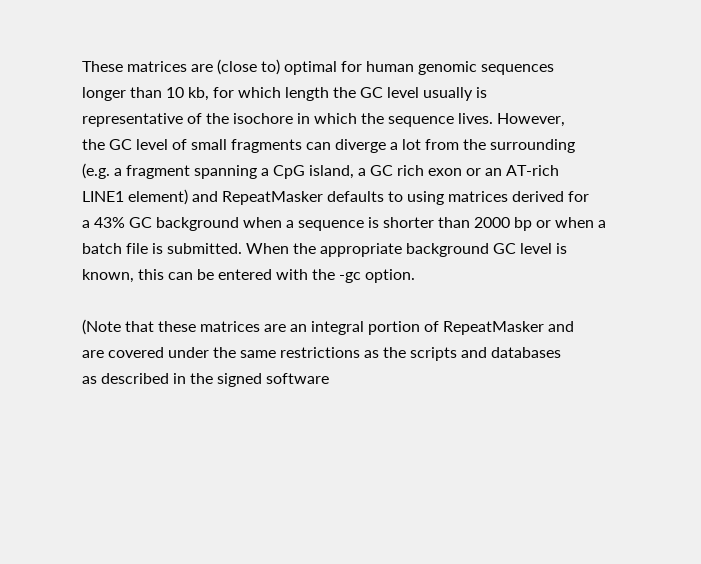These matrices are (close to) optimal for human genomic sequences
longer than 10 kb, for which length the GC level usually is
representative of the isochore in which the sequence lives. However,
the GC level of small fragments can diverge a lot from the surrounding
(e.g. a fragment spanning a CpG island, a GC rich exon or an AT-rich
LINE1 element) and RepeatMasker defaults to using matrices derived for
a 43% GC background when a sequence is shorter than 2000 bp or when a
batch file is submitted. When the appropriate background GC level is
known, this can be entered with the -gc option.

(Note that these matrices are an integral portion of RepeatMasker and
are covered under the same restrictions as the scripts and databases
as described in the signed software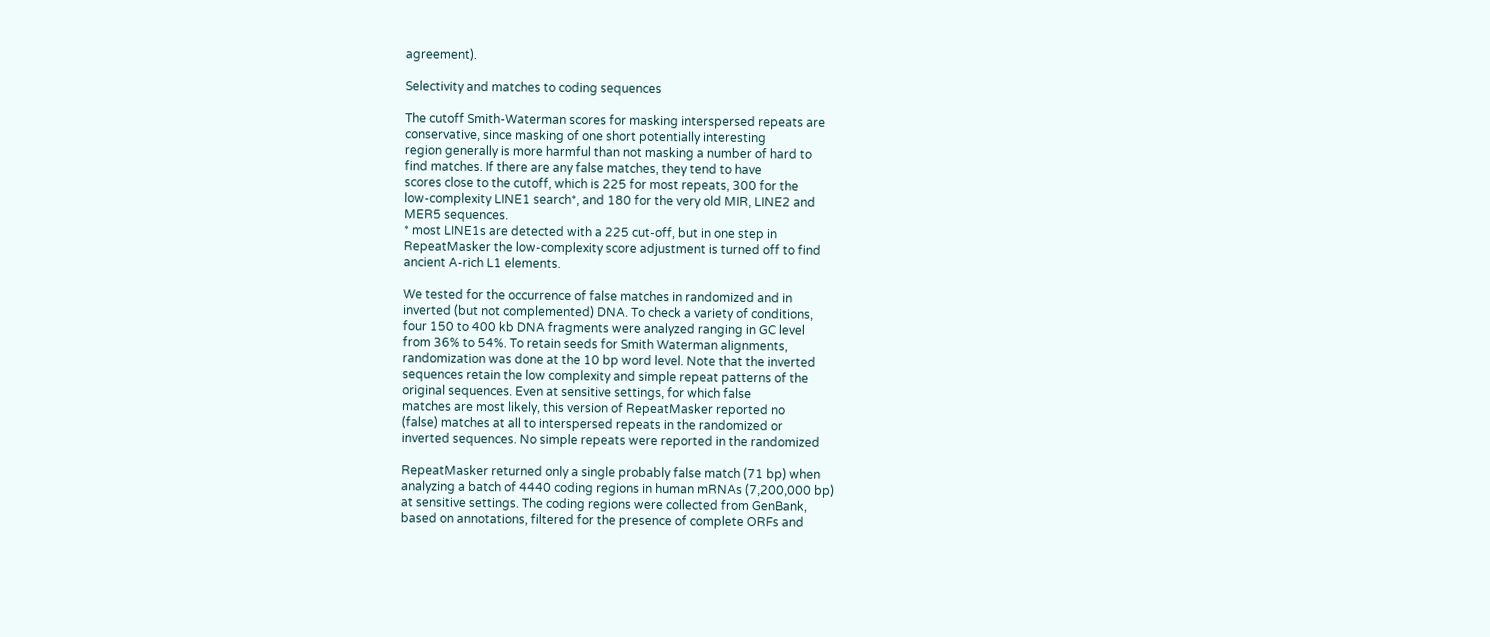agreement).

Selectivity and matches to coding sequences

The cutoff Smith-Waterman scores for masking interspersed repeats are
conservative, since masking of one short potentially interesting
region generally is more harmful than not masking a number of hard to
find matches. If there are any false matches, they tend to have
scores close to the cutoff, which is 225 for most repeats, 300 for the
low-complexity LINE1 search*, and 180 for the very old MIR, LINE2 and
MER5 sequences.
* most LINE1s are detected with a 225 cut-off, but in one step in
RepeatMasker the low-complexity score adjustment is turned off to find
ancient A-rich L1 elements.

We tested for the occurrence of false matches in randomized and in
inverted (but not complemented) DNA. To check a variety of conditions,
four 150 to 400 kb DNA fragments were analyzed ranging in GC level
from 36% to 54%. To retain seeds for Smith Waterman alignments,
randomization was done at the 10 bp word level. Note that the inverted
sequences retain the low complexity and simple repeat patterns of the
original sequences. Even at sensitive settings, for which false
matches are most likely, this version of RepeatMasker reported no
(false) matches at all to interspersed repeats in the randomized or
inverted sequences. No simple repeats were reported in the randomized

RepeatMasker returned only a single probably false match (71 bp) when
analyzing a batch of 4440 coding regions in human mRNAs (7,200,000 bp)
at sensitive settings. The coding regions were collected from GenBank,
based on annotations, filtered for the presence of complete ORFs and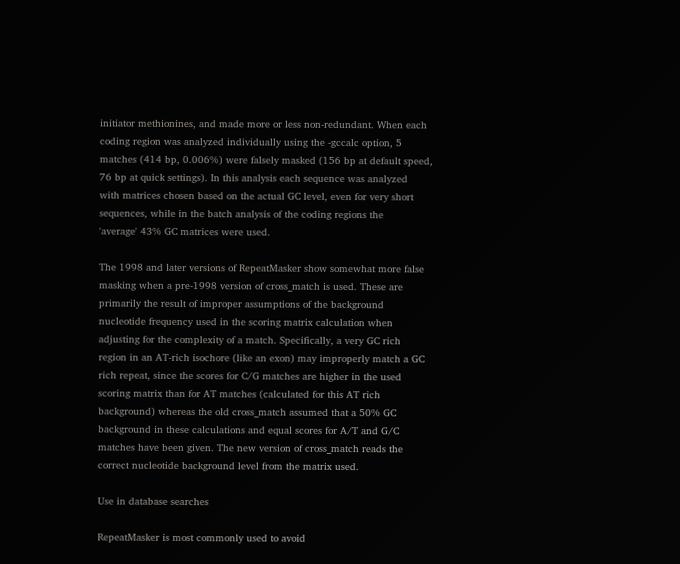initiator methionines, and made more or less non-redundant. When each
coding region was analyzed individually using the -gccalc option, 5
matches (414 bp, 0.006%) were falsely masked (156 bp at default speed,
76 bp at quick settings). In this analysis each sequence was analyzed
with matrices chosen based on the actual GC level, even for very short
sequences, while in the batch analysis of the coding regions the
'average' 43% GC matrices were used.

The 1998 and later versions of RepeatMasker show somewhat more false
masking when a pre-1998 version of cross_match is used. These are
primarily the result of improper assumptions of the background
nucleotide frequency used in the scoring matrix calculation when
adjusting for the complexity of a match. Specifically, a very GC rich
region in an AT-rich isochore (like an exon) may improperly match a GC
rich repeat, since the scores for C/G matches are higher in the used
scoring matrix than for AT matches (calculated for this AT rich
background) whereas the old cross_match assumed that a 50% GC
background in these calculations and equal scores for A/T and G/C
matches have been given. The new version of cross_match reads the
correct nucleotide background level from the matrix used.

Use in database searches

RepeatMasker is most commonly used to avoid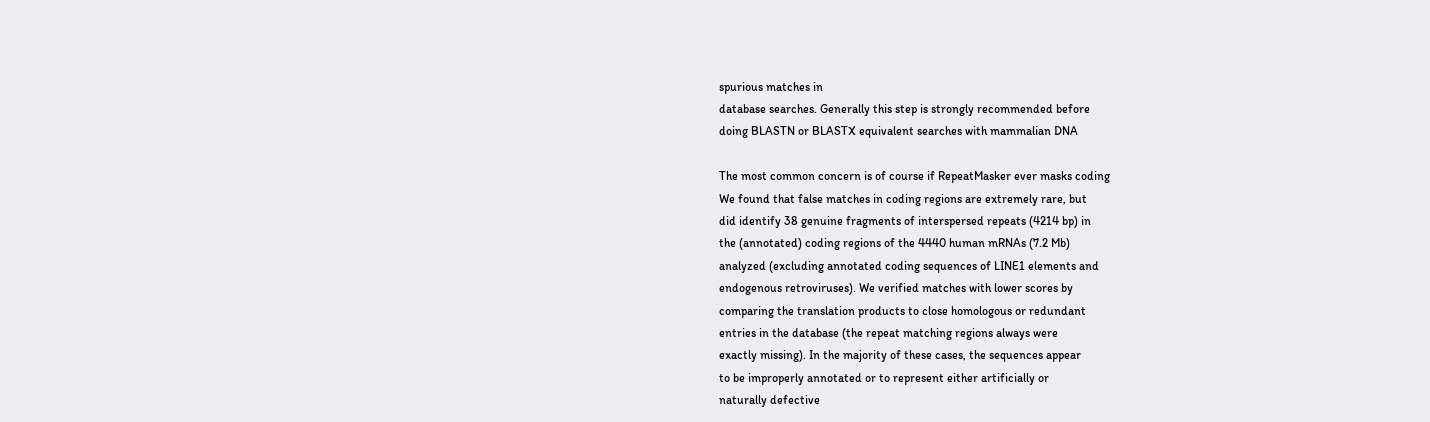spurious matches in
database searches. Generally this step is strongly recommended before
doing BLASTN or BLASTX equivalent searches with mammalian DNA

The most common concern is of course if RepeatMasker ever masks coding
We found that false matches in coding regions are extremely rare, but
did identify 38 genuine fragments of interspersed repeats (4214 bp) in
the (annotated) coding regions of the 4440 human mRNAs (7.2 Mb)
analyzed (excluding annotated coding sequences of LINE1 elements and
endogenous retroviruses). We verified matches with lower scores by
comparing the translation products to close homologous or redundant
entries in the database (the repeat matching regions always were
exactly missing). In the majority of these cases, the sequences appear
to be improperly annotated or to represent either artificially or
naturally defective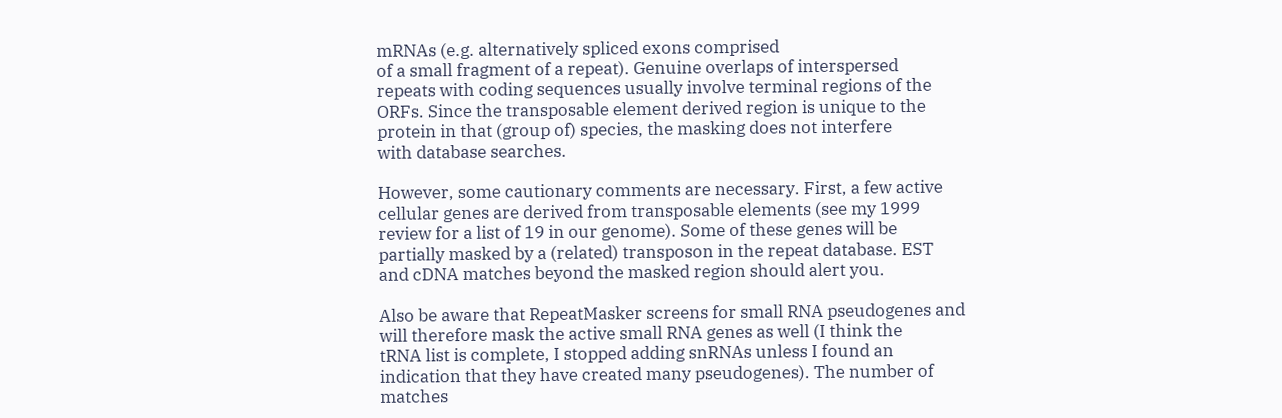mRNAs (e.g. alternatively spliced exons comprised
of a small fragment of a repeat). Genuine overlaps of interspersed
repeats with coding sequences usually involve terminal regions of the
ORFs. Since the transposable element derived region is unique to the
protein in that (group of) species, the masking does not interfere
with database searches.

However, some cautionary comments are necessary. First, a few active
cellular genes are derived from transposable elements (see my 1999
review for a list of 19 in our genome). Some of these genes will be
partially masked by a (related) transposon in the repeat database. EST
and cDNA matches beyond the masked region should alert you.

Also be aware that RepeatMasker screens for small RNA pseudogenes and
will therefore mask the active small RNA genes as well (I think the
tRNA list is complete, I stopped adding snRNAs unless I found an
indication that they have created many pseudogenes). The number of
matches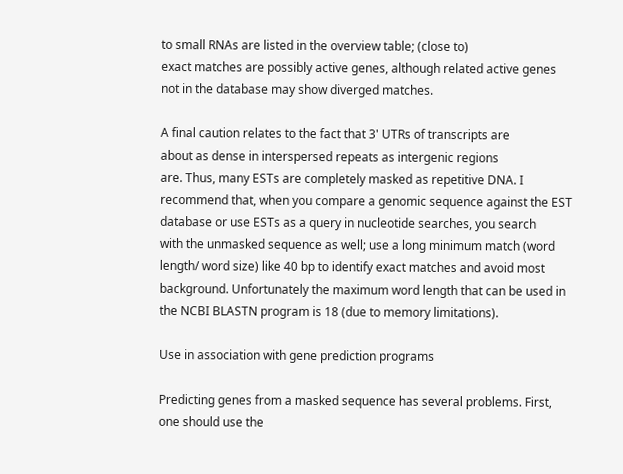to small RNAs are listed in the overview table; (close to)
exact matches are possibly active genes, although related active genes
not in the database may show diverged matches.

A final caution relates to the fact that 3' UTRs of transcripts are
about as dense in interspersed repeats as intergenic regions
are. Thus, many ESTs are completely masked as repetitive DNA. I
recommend that, when you compare a genomic sequence against the EST
database or use ESTs as a query in nucleotide searches, you search
with the unmasked sequence as well; use a long minimum match (word
length/ word size) like 40 bp to identify exact matches and avoid most
background. Unfortunately the maximum word length that can be used in
the NCBI BLASTN program is 18 (due to memory limitations).

Use in association with gene prediction programs

Predicting genes from a masked sequence has several problems. First,
one should use the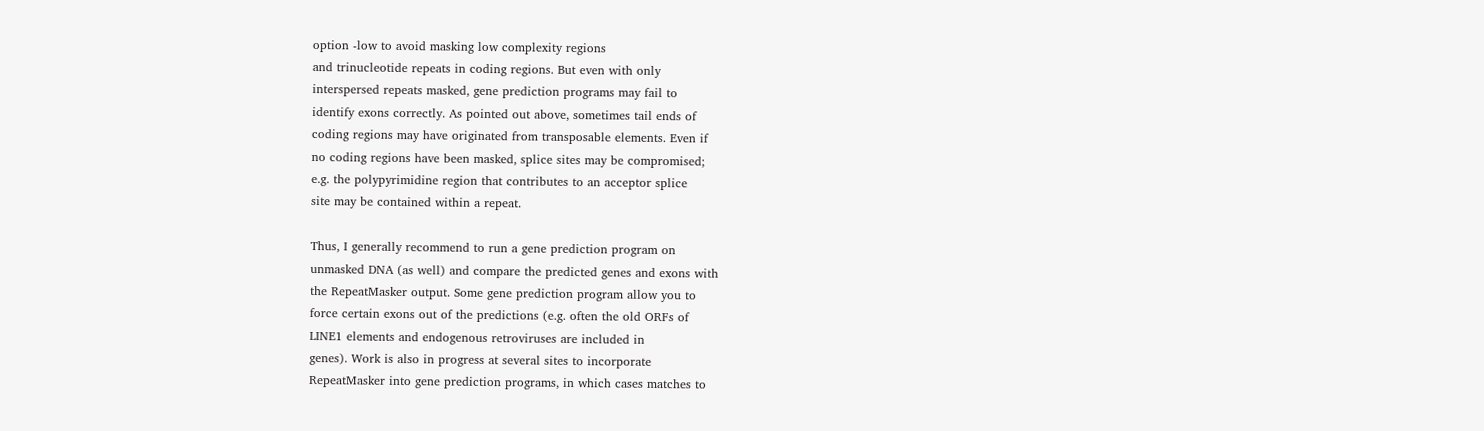option -low to avoid masking low complexity regions
and trinucleotide repeats in coding regions. But even with only
interspersed repeats masked, gene prediction programs may fail to
identify exons correctly. As pointed out above, sometimes tail ends of
coding regions may have originated from transposable elements. Even if
no coding regions have been masked, splice sites may be compromised;
e.g. the polypyrimidine region that contributes to an acceptor splice
site may be contained within a repeat.

Thus, I generally recommend to run a gene prediction program on
unmasked DNA (as well) and compare the predicted genes and exons with
the RepeatMasker output. Some gene prediction program allow you to
force certain exons out of the predictions (e.g. often the old ORFs of
LINE1 elements and endogenous retroviruses are included in
genes). Work is also in progress at several sites to incorporate
RepeatMasker into gene prediction programs, in which cases matches to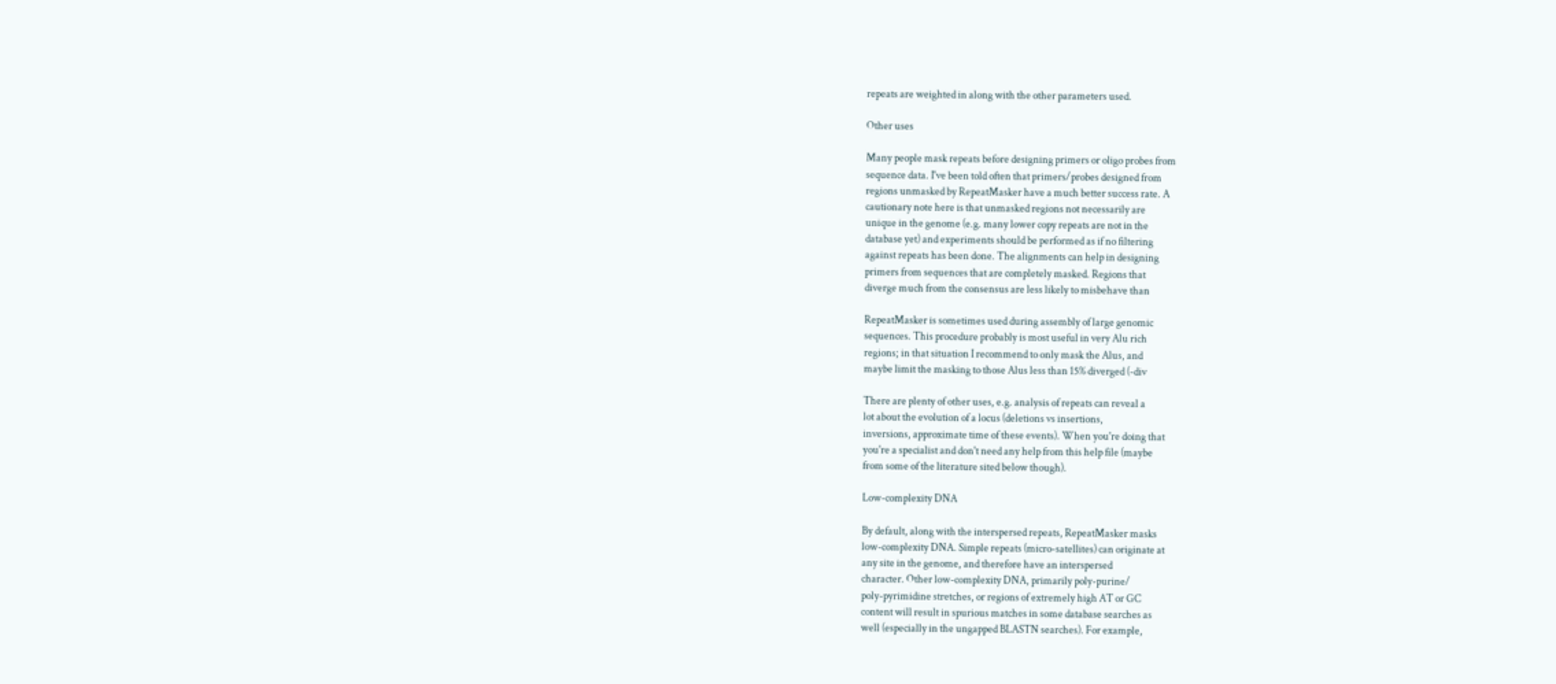repeats are weighted in along with the other parameters used.

Other uses

Many people mask repeats before designing primers or oligo probes from
sequence data. I've been told often that primers/probes designed from
regions unmasked by RepeatMasker have a much better success rate. A
cautionary note here is that unmasked regions not necessarily are
unique in the genome (e.g. many lower copy repeats are not in the
database yet) and experiments should be performed as if no filtering
against repeats has been done. The alignments can help in designing
primers from sequences that are completely masked. Regions that
diverge much from the consensus are less likely to misbehave than

RepeatMasker is sometimes used during assembly of large genomic
sequences. This procedure probably is most useful in very Alu rich
regions; in that situation I recommend to only mask the Alus, and
maybe limit the masking to those Alus less than 15% diverged (-div

There are plenty of other uses, e.g. analysis of repeats can reveal a
lot about the evolution of a locus (deletions vs insertions,
inversions, approximate time of these events). When you're doing that
you're a specialist and don't need any help from this help file (maybe
from some of the literature sited below though).

Low-complexity DNA

By default, along with the interspersed repeats, RepeatMasker masks
low-complexity DNA. Simple repeats (micro-satellites) can originate at
any site in the genome, and therefore have an interspersed
character. Other low-complexity DNA, primarily poly-purine/
poly-pyrimidine stretches, or regions of extremely high AT or GC
content will result in spurious matches in some database searches as
well (especially in the ungapped BLASTN searches). For example,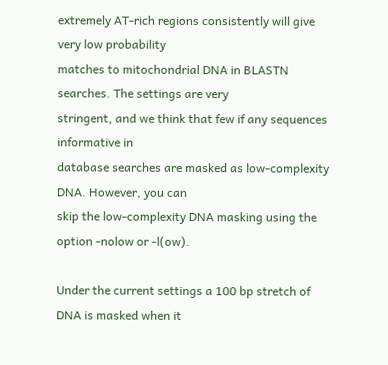extremely AT-rich regions consistently will give very low probability
matches to mitochondrial DNA in BLASTN searches. The settings are very
stringent, and we think that few if any sequences informative in
database searches are masked as low-complexity DNA. However, you can
skip the low-complexity DNA masking using the option -nolow or -l(ow).

Under the current settings a 100 bp stretch of DNA is masked when it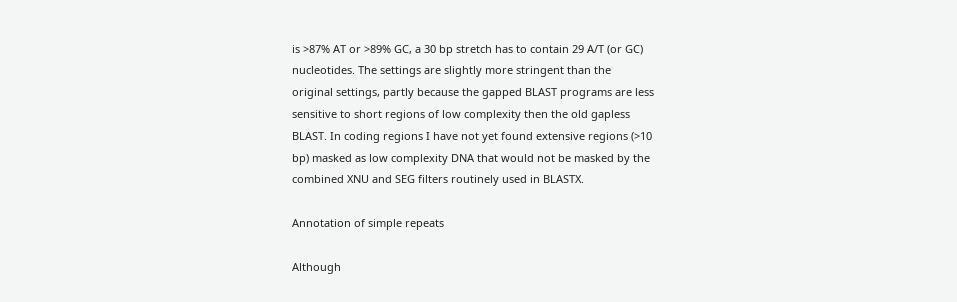is >87% AT or >89% GC, a 30 bp stretch has to contain 29 A/T (or GC)
nucleotides. The settings are slightly more stringent than the
original settings, partly because the gapped BLAST programs are less
sensitive to short regions of low complexity then the old gapless
BLAST. In coding regions I have not yet found extensive regions (>10
bp) masked as low complexity DNA that would not be masked by the
combined XNU and SEG filters routinely used in BLASTX.

Annotation of simple repeats

Although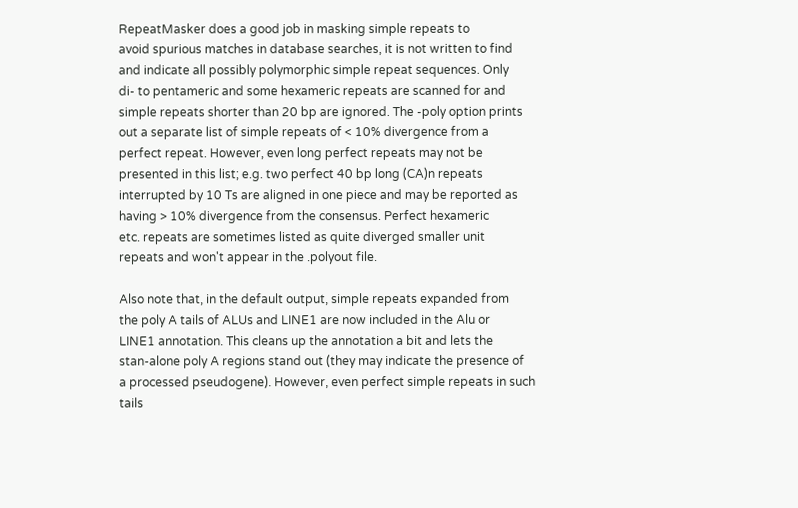RepeatMasker does a good job in masking simple repeats to
avoid spurious matches in database searches, it is not written to find
and indicate all possibly polymorphic simple repeat sequences. Only
di- to pentameric and some hexameric repeats are scanned for and
simple repeats shorter than 20 bp are ignored. The -poly option prints
out a separate list of simple repeats of < 10% divergence from a
perfect repeat. However, even long perfect repeats may not be
presented in this list; e.g. two perfect 40 bp long (CA)n repeats
interrupted by 10 Ts are aligned in one piece and may be reported as
having > 10% divergence from the consensus. Perfect hexameric
etc. repeats are sometimes listed as quite diverged smaller unit
repeats and won't appear in the .polyout file.

Also note that, in the default output, simple repeats expanded from
the poly A tails of ALUs and LINE1 are now included in the Alu or
LINE1 annotation. This cleans up the annotation a bit and lets the
stan-alone poly A regions stand out (they may indicate the presence of
a processed pseudogene). However, even perfect simple repeats in such
tails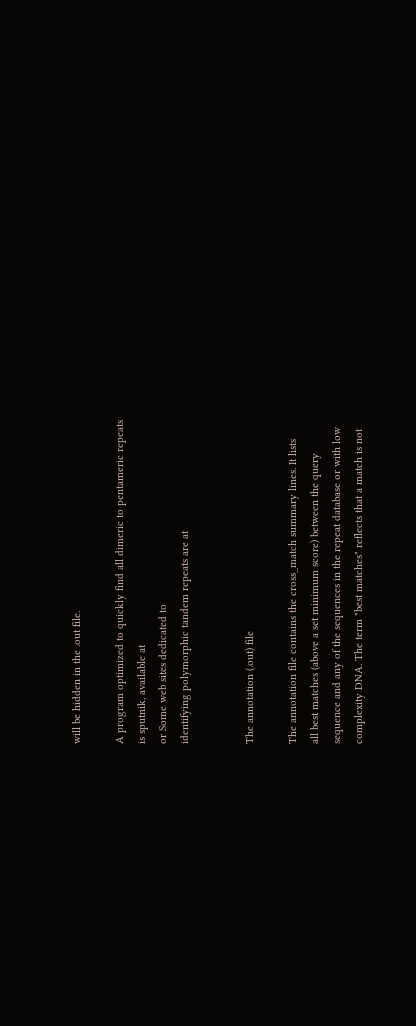will be hidden in the .out file.

A program optimized to quickly find all dimeric to pentameric repeats
is sputnik, available at
or Some web sites dedicated to
identifying polymorphic tandem repeats are at


The annotation (.out) file

The annotation file contains the cross_match summary lines. It lists
all best matches (above a set minimum score) between the query
sequence and any of the sequences in the repeat database or with low
complexity DNA. The term "best matches" reflects that a match is not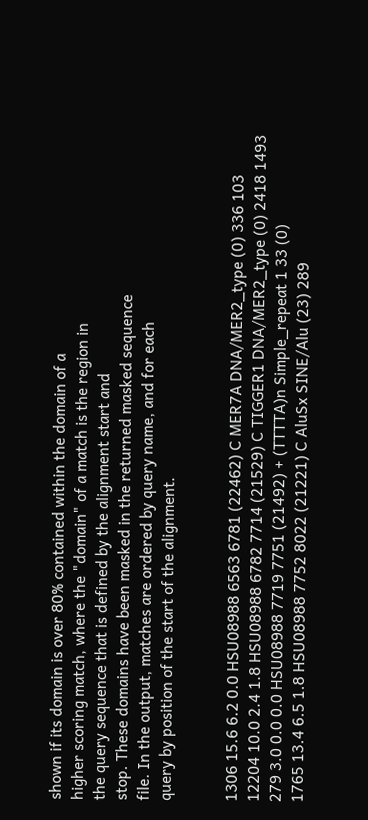shown if its domain is over 80% contained within the domain of a
higher scoring match, where the "domain" of a match is the region in
the query sequence that is defined by the alignment start and
stop. These domains have been masked in the returned masked sequence
file. In the output, matches are ordered by query name, and for each
query by position of the start of the alignment.


1306 15.6 6.2 0.0 HSU08988 6563 6781 (22462) C MER7A DNA/MER2_type (0) 336 103
12204 10.0 2.4 1.8 HSU08988 6782 7714 (21529) C TIGGER1 DNA/MER2_type (0) 2418 1493
279 3.0 0.0 0.0 HSU08988 7719 7751 (21492) + (TTTTA)n Simple_repeat 1 33 (0)
1765 13.4 6.5 1.8 HSU08988 7752 8022 (21221) C AluSx SINE/Alu (23) 289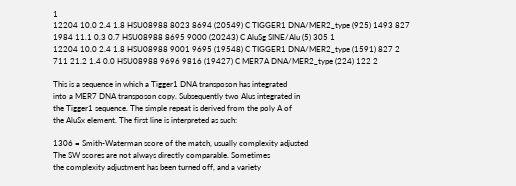1
12204 10.0 2.4 1.8 HSU08988 8023 8694 (20549) C TIGGER1 DNA/MER2_type (925) 1493 827
1984 11.1 0.3 0.7 HSU08988 8695 9000 (20243) C AluSg SINE/Alu (5) 305 1
12204 10.0 2.4 1.8 HSU08988 9001 9695 (19548) C TIGGER1 DNA/MER2_type (1591) 827 2
711 21.2 1.4 0.0 HSU08988 9696 9816 (19427) C MER7A DNA/MER2_type (224) 122 2

This is a sequence in which a Tigger1 DNA transposon has integrated
into a MER7 DNA transposon copy. Subsequently two Alus integrated in
the Tigger1 sequence. The simple repeat is derived from the poly A of
the AluSx element. The first line is interpreted as such:

1306 = Smith-Waterman score of the match, usually complexity adjusted
The SW scores are not always directly comparable. Sometimes
the complexity adjustment has been turned off, and a variety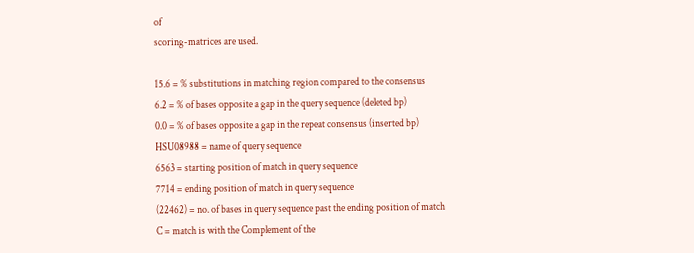of
scoring-matrices are used.

15.6 = % substitutions in matching region compared to the consensus
6.2 = % of bases opposite a gap in the query sequence (deleted bp)
0.0 = % of bases opposite a gap in the repeat consensus (inserted bp)
HSU08988 = name of query sequence
6563 = starting position of match in query sequence
7714 = ending position of match in query sequence
(22462) = no. of bases in query sequence past the ending position of match
C = match is with the Complement of the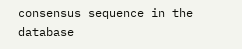consensus sequence in the database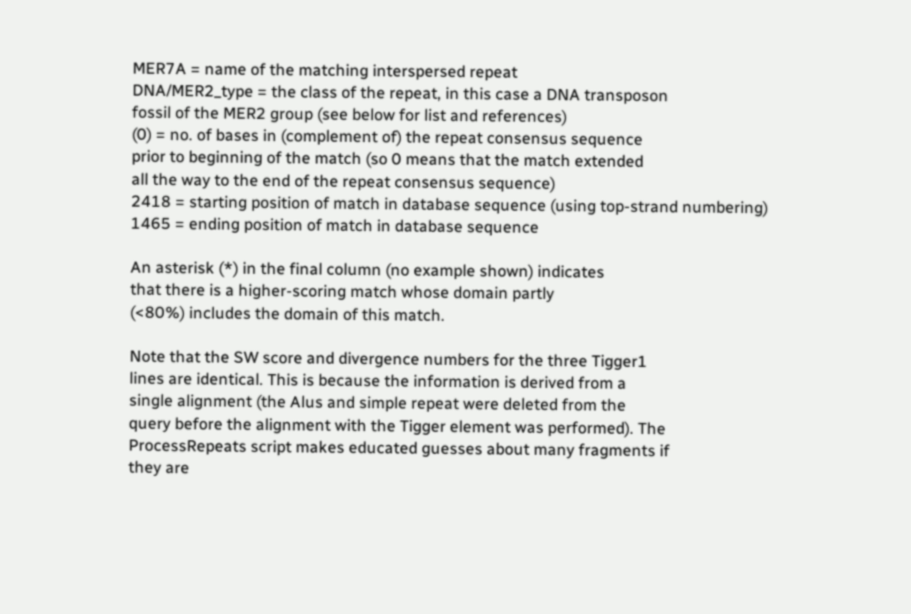MER7A = name of the matching interspersed repeat
DNA/MER2_type = the class of the repeat, in this case a DNA transposon
fossil of the MER2 group (see below for list and references)
(0) = no. of bases in (complement of) the repeat consensus sequence
prior to beginning of the match (so 0 means that the match extended
all the way to the end of the repeat consensus sequence)
2418 = starting position of match in database sequence (using top-strand numbering)
1465 = ending position of match in database sequence

An asterisk (*) in the final column (no example shown) indicates
that there is a higher-scoring match whose domain partly
(<80%) includes the domain of this match.

Note that the SW score and divergence numbers for the three Tigger1
lines are identical. This is because the information is derived from a
single alignment (the Alus and simple repeat were deleted from the
query before the alignment with the Tigger element was performed). The
ProcessRepeats script makes educated guesses about many fragments if
they are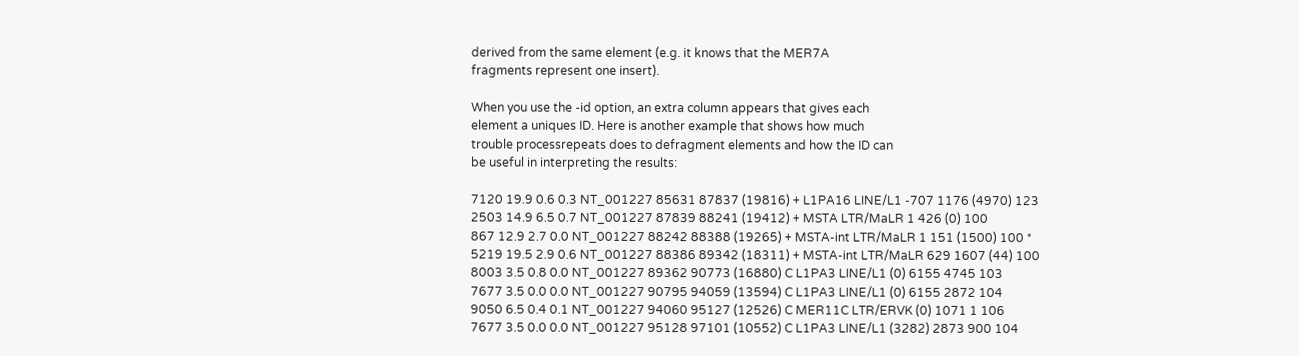derived from the same element (e.g. it knows that the MER7A
fragments represent one insert).

When you use the -id option, an extra column appears that gives each
element a uniques ID. Here is another example that shows how much
trouble processrepeats does to defragment elements and how the ID can
be useful in interpreting the results:

7120 19.9 0.6 0.3 NT_001227 85631 87837 (19816) + L1PA16 LINE/L1 -707 1176 (4970) 123
2503 14.9 6.5 0.7 NT_001227 87839 88241 (19412) + MSTA LTR/MaLR 1 426 (0) 100
867 12.9 2.7 0.0 NT_001227 88242 88388 (19265) + MSTA-int LTR/MaLR 1 151 (1500) 100 *
5219 19.5 2.9 0.6 NT_001227 88386 89342 (18311) + MSTA-int LTR/MaLR 629 1607 (44) 100
8003 3.5 0.8 0.0 NT_001227 89362 90773 (16880) C L1PA3 LINE/L1 (0) 6155 4745 103
7677 3.5 0.0 0.0 NT_001227 90795 94059 (13594) C L1PA3 LINE/L1 (0) 6155 2872 104
9050 6.5 0.4 0.1 NT_001227 94060 95127 (12526) C MER11C LTR/ERVK (0) 1071 1 106
7677 3.5 0.0 0.0 NT_001227 95128 97101 (10552) C L1PA3 LINE/L1 (3282) 2873 900 104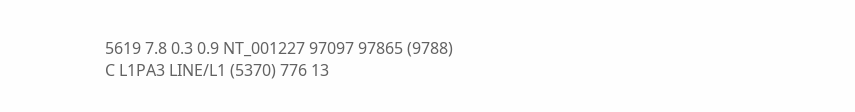5619 7.8 0.3 0.9 NT_001227 97097 97865 (9788) C L1PA3 LINE/L1 (5370) 776 13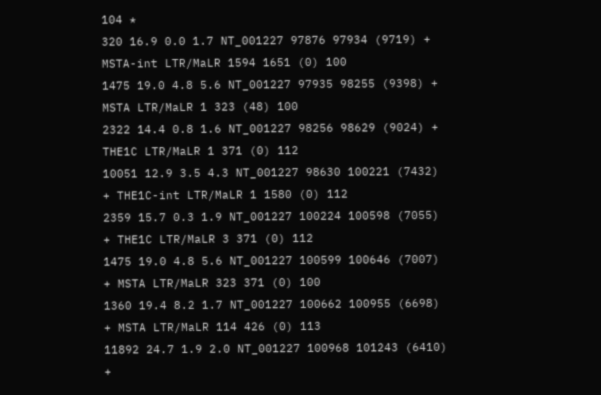104 *
320 16.9 0.0 1.7 NT_001227 97876 97934 (9719) + MSTA-int LTR/MaLR 1594 1651 (0) 100
1475 19.0 4.8 5.6 NT_001227 97935 98255 (9398) + MSTA LTR/MaLR 1 323 (48) 100
2322 14.4 0.8 1.6 NT_001227 98256 98629 (9024) + THE1C LTR/MaLR 1 371 (0) 112
10051 12.9 3.5 4.3 NT_001227 98630 100221 (7432) + THE1C-int LTR/MaLR 1 1580 (0) 112
2359 15.7 0.3 1.9 NT_001227 100224 100598 (7055) + THE1C LTR/MaLR 3 371 (0) 112
1475 19.0 4.8 5.6 NT_001227 100599 100646 (7007) + MSTA LTR/MaLR 323 371 (0) 100
1360 19.4 8.2 1.7 NT_001227 100662 100955 (6698) + MSTA LTR/MaLR 114 426 (0) 113
11892 24.7 1.9 2.0 NT_001227 100968 101243 (6410) +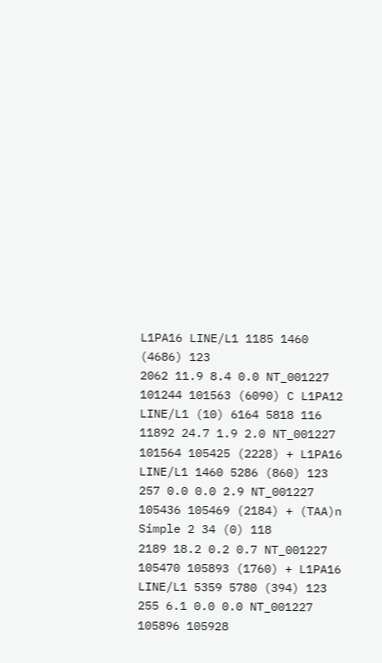L1PA16 LINE/L1 1185 1460 (4686) 123
2062 11.9 8.4 0.0 NT_001227 101244 101563 (6090) C L1PA12 LINE/L1 (10) 6164 5818 116
11892 24.7 1.9 2.0 NT_001227 101564 105425 (2228) + L1PA16 LINE/L1 1460 5286 (860) 123
257 0.0 0.0 2.9 NT_001227 105436 105469 (2184) + (TAA)n Simple 2 34 (0) 118
2189 18.2 0.2 0.7 NT_001227 105470 105893 (1760) + L1PA16 LINE/L1 5359 5780 (394) 123
255 6.1 0.0 0.0 NT_001227 105896 105928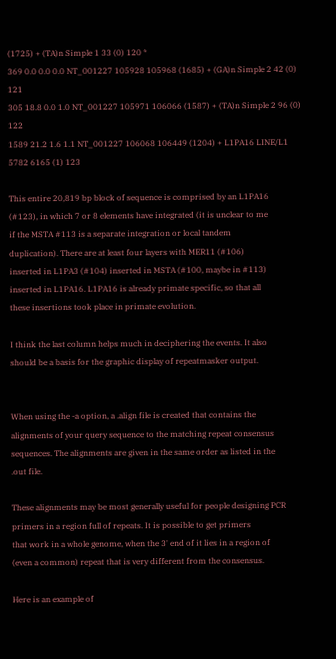(1725) + (TA)n Simple 1 33 (0) 120 *
369 0.0 0.0 0.0 NT_001227 105928 105968 (1685) + (GA)n Simple 2 42 (0) 121
305 18.8 0.0 1.0 NT_001227 105971 106066 (1587) + (TA)n Simple 2 96 (0) 122
1589 21.2 1.6 1.1 NT_001227 106068 106449 (1204) + L1PA16 LINE/L1 5782 6165 (1) 123

This entire 20,819 bp block of sequence is comprised by an L1PA16
(#123), in which 7 or 8 elements have integrated (it is unclear to me
if the MSTA #113 is a separate integration or local tandem
duplication). There are at least four layers with MER11 (#106)
inserted in L1PA3 (#104) inserted in MSTA (#100, maybe in #113)
inserted in L1PA16. L1PA16 is already primate specific, so that all
these insertions took place in primate evolution.

I think the last column helps much in deciphering the events. It also
should be a basis for the graphic display of repeatmasker output.


When using the -a option, a .align file is created that contains the
alignments of your query sequence to the matching repeat consensus
sequences. The alignments are given in the same order as listed in the
.out file.

These alignments may be most generally useful for people designing PCR
primers in a region full of repeats. It is possible to get primers
that work in a whole genome, when the 3' end of it lies in a region of
(even a common) repeat that is very different from the consensus.

Here is an example of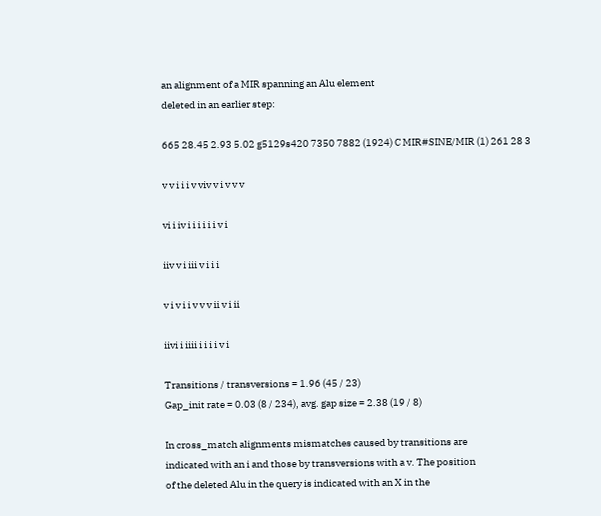an alignment of a MIR spanning an Alu element
deleted in an earlier step:

665 28.45 2.93 5.02 g5129s420 7350 7882 (1924) C MIR#SINE/MIR (1) 261 28 3

v v i i i v viv v i v v v

vi i iv i i i i i i v i

iiv v i iii v i i i

v i v i i v v v ii v i ii

iivi i iiii i i i i v i

Transitions / transversions = 1.96 (45 / 23)
Gap_init rate = 0.03 (8 / 234), avg. gap size = 2.38 (19 / 8)

In cross_match alignments mismatches caused by transitions are
indicated with an i and those by transversions with a v. The position
of the deleted Alu in the query is indicated with an X in the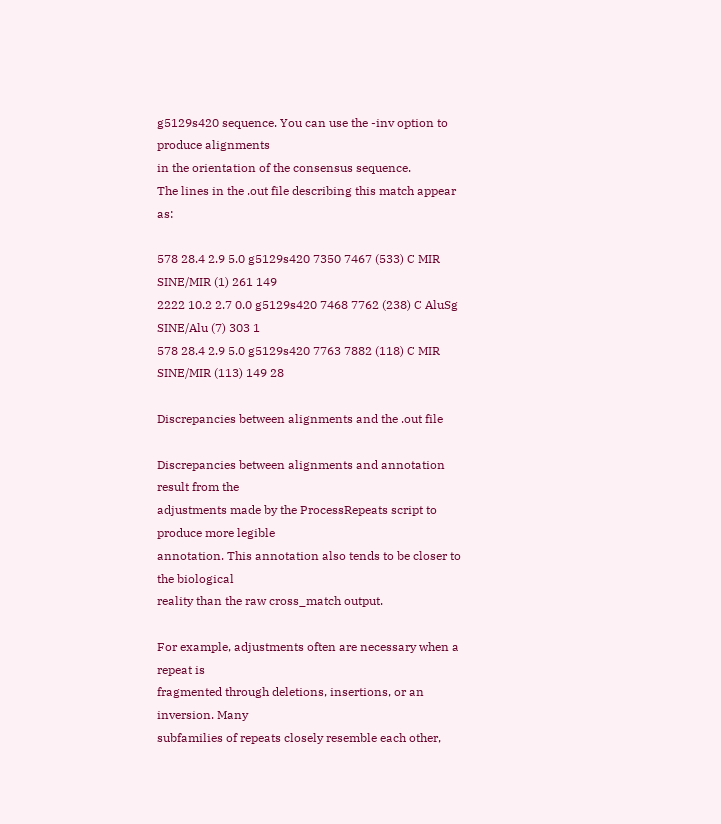g5129s420 sequence. You can use the -inv option to produce alignments
in the orientation of the consensus sequence.
The lines in the .out file describing this match appear as:

578 28.4 2.9 5.0 g5129s420 7350 7467 (533) C MIR SINE/MIR (1) 261 149
2222 10.2 2.7 0.0 g5129s420 7468 7762 (238) C AluSg SINE/Alu (7) 303 1
578 28.4 2.9 5.0 g5129s420 7763 7882 (118) C MIR SINE/MIR (113) 149 28

Discrepancies between alignments and the .out file

Discrepancies between alignments and annotation result from the
adjustments made by the ProcessRepeats script to produce more legible
annotation. This annotation also tends to be closer to the biological
reality than the raw cross_match output.

For example, adjustments often are necessary when a repeat is
fragmented through deletions, insertions, or an inversion. Many
subfamilies of repeats closely resemble each other,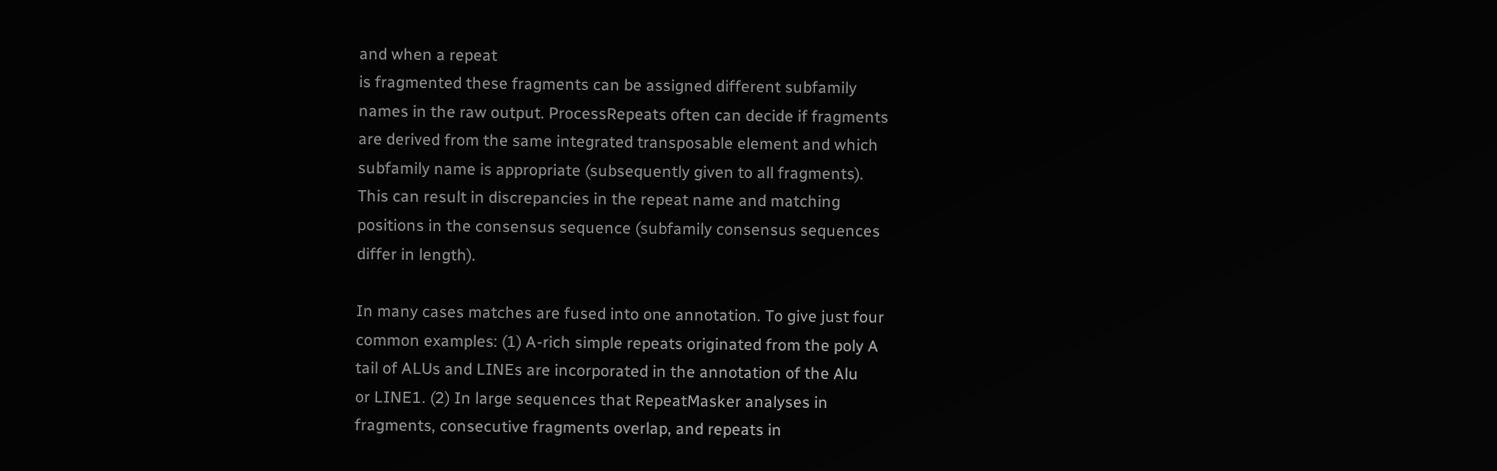and when a repeat
is fragmented these fragments can be assigned different subfamily
names in the raw output. ProcessRepeats often can decide if fragments
are derived from the same integrated transposable element and which
subfamily name is appropriate (subsequently given to all fragments).
This can result in discrepancies in the repeat name and matching
positions in the consensus sequence (subfamily consensus sequences
differ in length).

In many cases matches are fused into one annotation. To give just four
common examples: (1) A-rich simple repeats originated from the poly A
tail of ALUs and LINEs are incorporated in the annotation of the Alu
or LINE1. (2) In large sequences that RepeatMasker analyses in
fragments, consecutive fragments overlap, and repeats in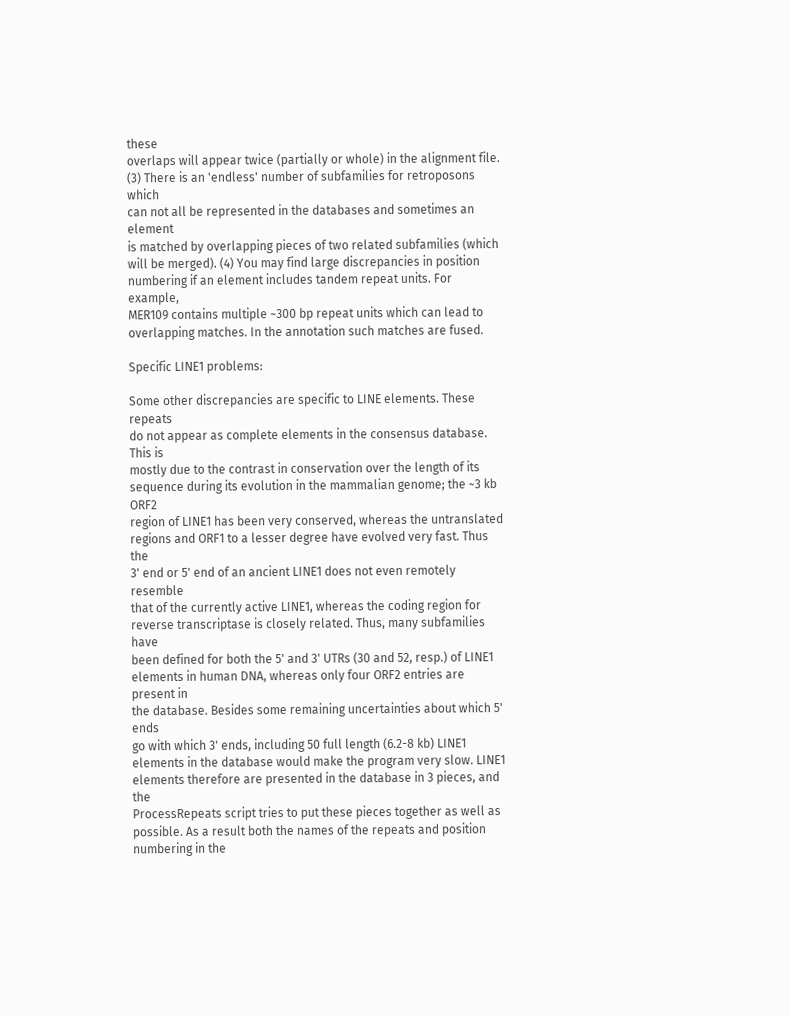these
overlaps will appear twice (partially or whole) in the alignment file.
(3) There is an 'endless' number of subfamilies for retroposons which
can not all be represented in the databases and sometimes an element
is matched by overlapping pieces of two related subfamilies (which
will be merged). (4) You may find large discrepancies in position
numbering if an element includes tandem repeat units. For example,
MER109 contains multiple ~300 bp repeat units which can lead to
overlapping matches. In the annotation such matches are fused.

Specific LINE1 problems:

Some other discrepancies are specific to LINE elements. These repeats
do not appear as complete elements in the consensus database. This is
mostly due to the contrast in conservation over the length of its
sequence during its evolution in the mammalian genome; the ~3 kb ORF2
region of LINE1 has been very conserved, whereas the untranslated
regions and ORF1 to a lesser degree have evolved very fast. Thus the
3' end or 5' end of an ancient LINE1 does not even remotely resemble
that of the currently active LINE1, whereas the coding region for
reverse transcriptase is closely related. Thus, many subfamilies have
been defined for both the 5' and 3' UTRs (30 and 52, resp.) of LINE1
elements in human DNA, whereas only four ORF2 entries are present in
the database. Besides some remaining uncertainties about which 5' ends
go with which 3' ends, including 50 full length (6.2-8 kb) LINE1
elements in the database would make the program very slow. LINE1
elements therefore are presented in the database in 3 pieces, and the
ProcessRepeats script tries to put these pieces together as well as
possible. As a result both the names of the repeats and position
numbering in the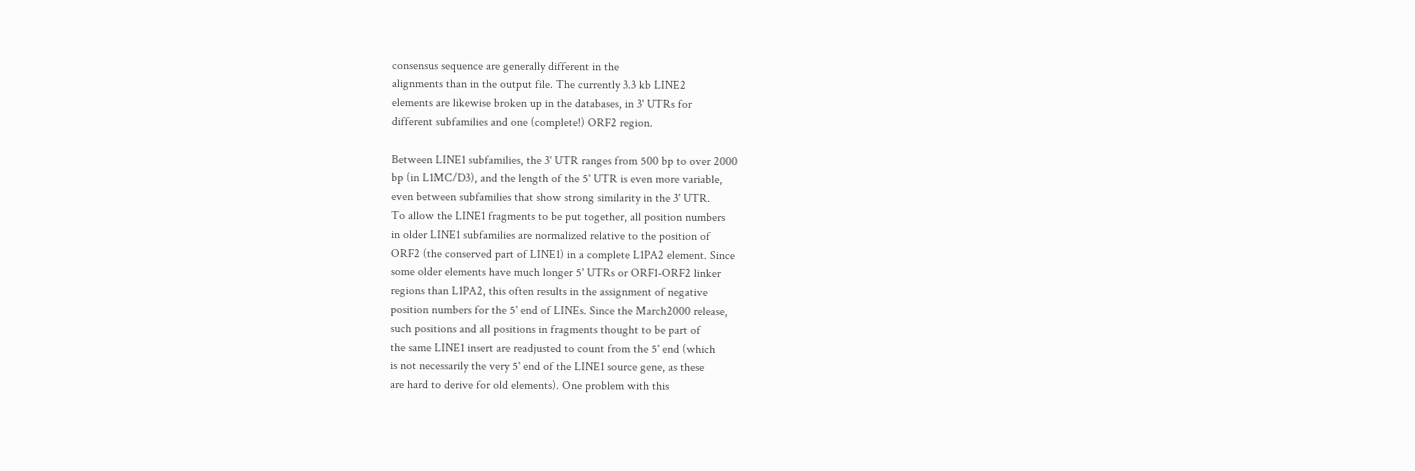consensus sequence are generally different in the
alignments than in the output file. The currently 3.3 kb LINE2
elements are likewise broken up in the databases, in 3' UTRs for
different subfamilies and one (complete!) ORF2 region.

Between LINE1 subfamilies, the 3' UTR ranges from 500 bp to over 2000
bp (in L1MC/D3), and the length of the 5' UTR is even more variable,
even between subfamilies that show strong similarity in the 3' UTR.
To allow the LINE1 fragments to be put together, all position numbers
in older LINE1 subfamilies are normalized relative to the position of
ORF2 (the conserved part of LINE1) in a complete L1PA2 element. Since
some older elements have much longer 5' UTRs or ORF1-ORF2 linker
regions than L1PA2, this often results in the assignment of negative
position numbers for the 5' end of LINEs. Since the March2000 release,
such positions and all positions in fragments thought to be part of
the same LINE1 insert are readjusted to count from the 5' end (which
is not necessarily the very 5' end of the LINE1 source gene, as these
are hard to derive for old elements). One problem with this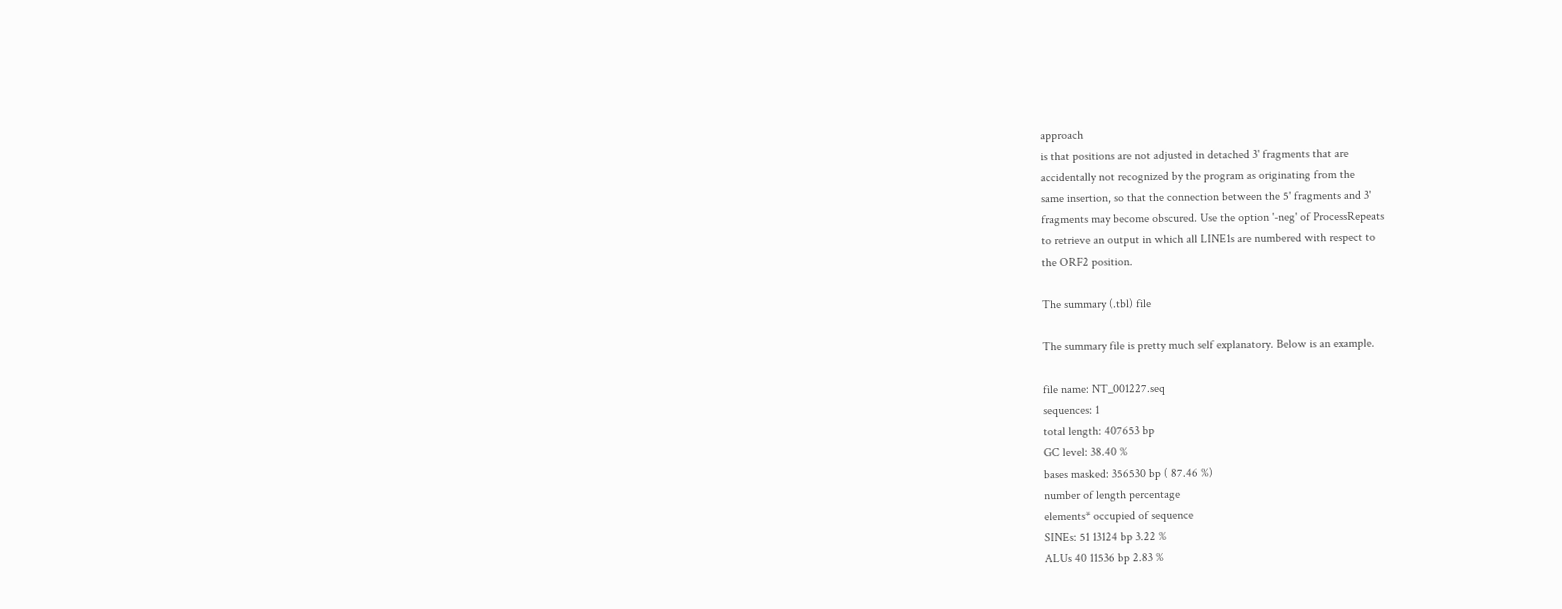approach
is that positions are not adjusted in detached 3' fragments that are
accidentally not recognized by the program as originating from the
same insertion, so that the connection between the 5' fragments and 3'
fragments may become obscured. Use the option '-neg' of ProcessRepeats
to retrieve an output in which all LINE1s are numbered with respect to
the ORF2 position.

The summary (.tbl) file

The summary file is pretty much self explanatory. Below is an example.

file name: NT_001227.seq
sequences: 1
total length: 407653 bp
GC level: 38.40 %
bases masked: 356530 bp ( 87.46 %)
number of length percentage
elements* occupied of sequence
SINEs: 51 13124 bp 3.22 %
ALUs 40 11536 bp 2.83 %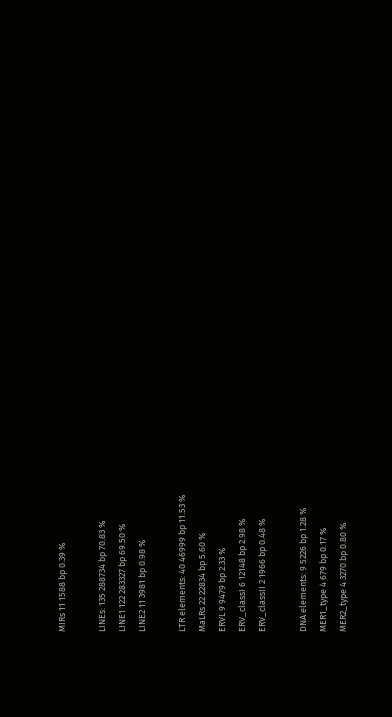MIRs 11 1588 bp 0.39 %

LINEs: 135 288734 bp 70.83 %
LINE1 122 283327 bp 69.50 %
LINE2 11 3981 bp 0.98 %

LTR elements: 40 46999 bp 11.53 %
MaLRs 22 22834 bp 5.60 %
ERVL 9 9479 bp 2.33 %
ERV_classI 6 12148 bp 2.98 %
ERV_classII 2 1966 bp 0.48 %

DNA elements: 9 5226 bp 1.28 %
MER1_type 4 679 bp 0.17 %
MER2_type 4 3270 bp 0.80 %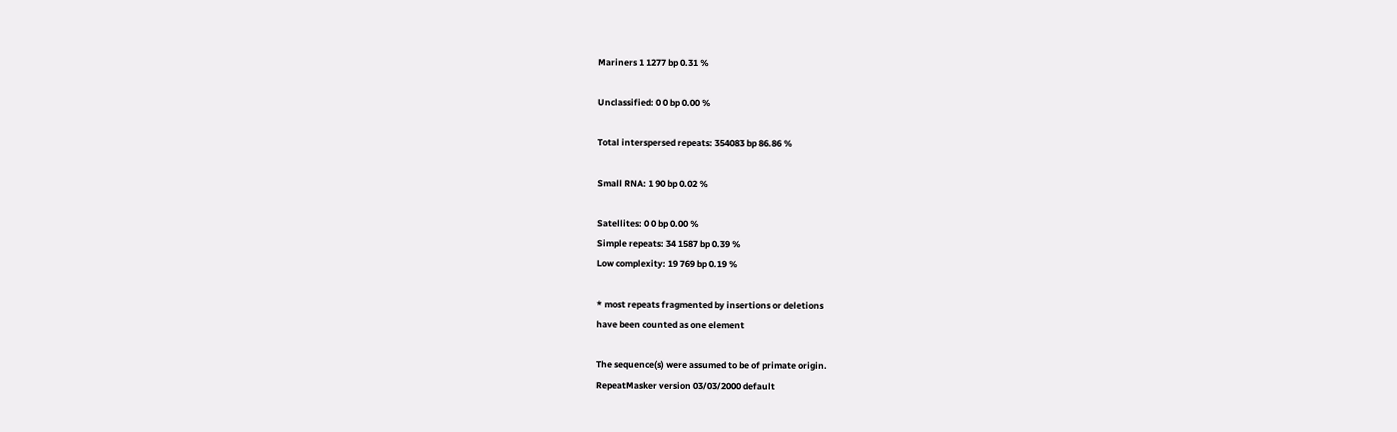Mariners 1 1277 bp 0.31 %

Unclassified: 0 0 bp 0.00 %

Total interspersed repeats: 354083 bp 86.86 %

Small RNA: 1 90 bp 0.02 %

Satellites: 0 0 bp 0.00 %
Simple repeats: 34 1587 bp 0.39 %
Low complexity: 19 769 bp 0.19 %

* most repeats fragmented by insertions or deletions
have been counted as one element

The sequence(s) were assumed to be of primate origin.
RepeatMasker version 03/03/2000 default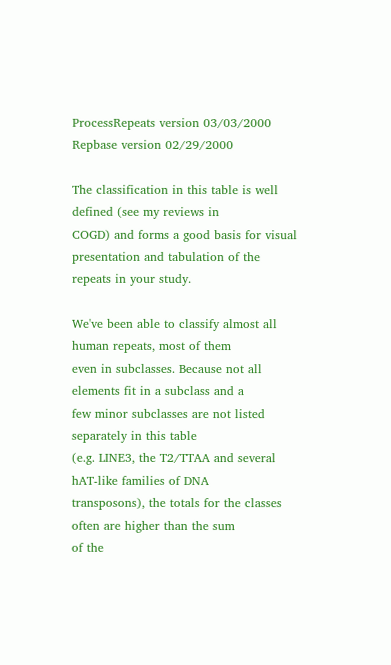ProcessRepeats version 03/03/2000
Repbase version 02/29/2000

The classification in this table is well defined (see my reviews in
COGD) and forms a good basis for visual presentation and tabulation of the
repeats in your study.

We've been able to classify almost all human repeats, most of them
even in subclasses. Because not all elements fit in a subclass and a
few minor subclasses are not listed separately in this table
(e.g. LINE3, the T2/TTAA and several hAT-like families of DNA
transposons), the totals for the classes often are higher than the sum
of the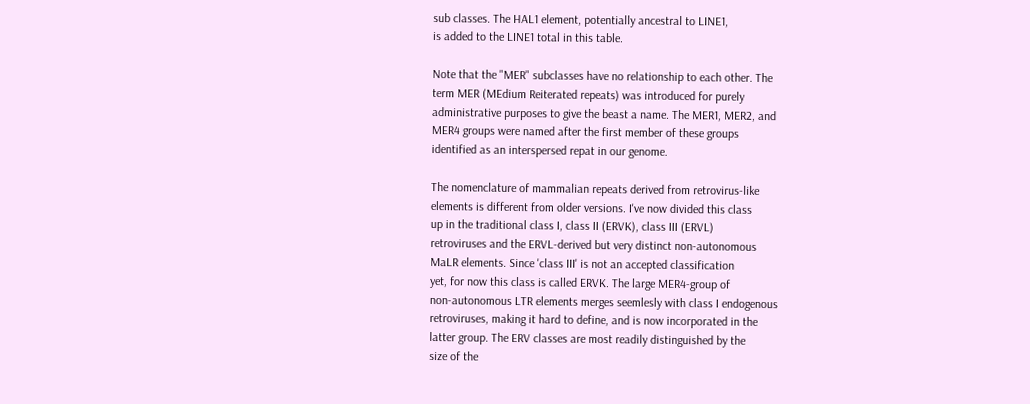sub classes. The HAL1 element, potentially ancestral to LINE1,
is added to the LINE1 total in this table.

Note that the "MER" subclasses have no relationship to each other. The
term MER (MEdium Reiterated repeats) was introduced for purely
administrative purposes to give the beast a name. The MER1, MER2, and
MER4 groups were named after the first member of these groups
identified as an interspersed repat in our genome.

The nomenclature of mammalian repeats derived from retrovirus-like
elements is different from older versions. I've now divided this class
up in the traditional class I, class II (ERVK), class III (ERVL)
retroviruses and the ERVL-derived but very distinct non-autonomous
MaLR elements. Since 'class III' is not an accepted classification
yet, for now this class is called ERVK. The large MER4-group of
non-autonomous LTR elements merges seemlesly with class I endogenous
retroviruses, making it hard to define, and is now incorporated in the
latter group. The ERV classes are most readily distinguished by the
size of the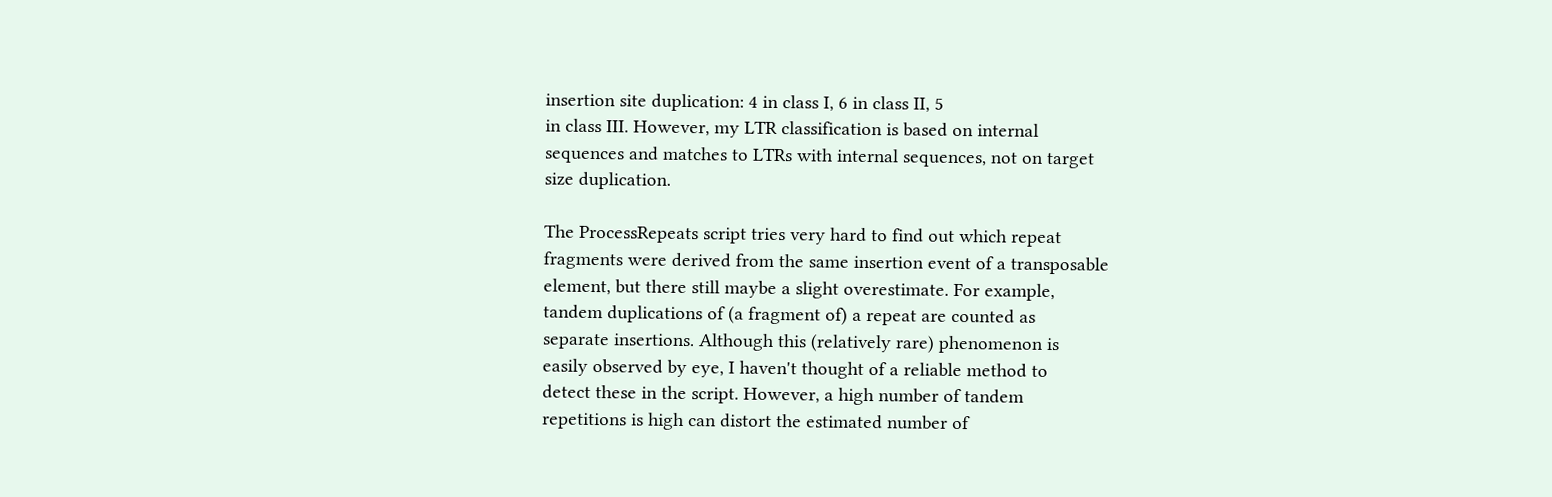insertion site duplication: 4 in class I, 6 in class II, 5
in class III. However, my LTR classification is based on internal
sequences and matches to LTRs with internal sequences, not on target
size duplication.

The ProcessRepeats script tries very hard to find out which repeat
fragments were derived from the same insertion event of a transposable
element, but there still maybe a slight overestimate. For example,
tandem duplications of (a fragment of) a repeat are counted as
separate insertions. Although this (relatively rare) phenomenon is
easily observed by eye, I haven't thought of a reliable method to
detect these in the script. However, a high number of tandem
repetitions is high can distort the estimated number of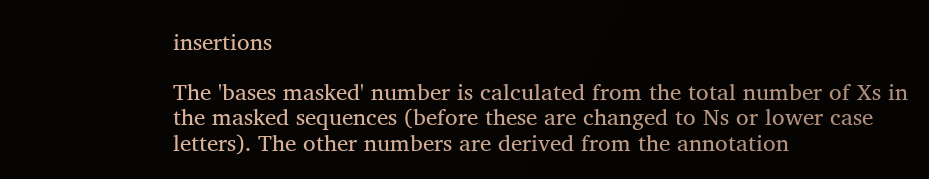insertions

The 'bases masked' number is calculated from the total number of Xs in
the masked sequences (before these are changed to Ns or lower case
letters). The other numbers are derived from the annotation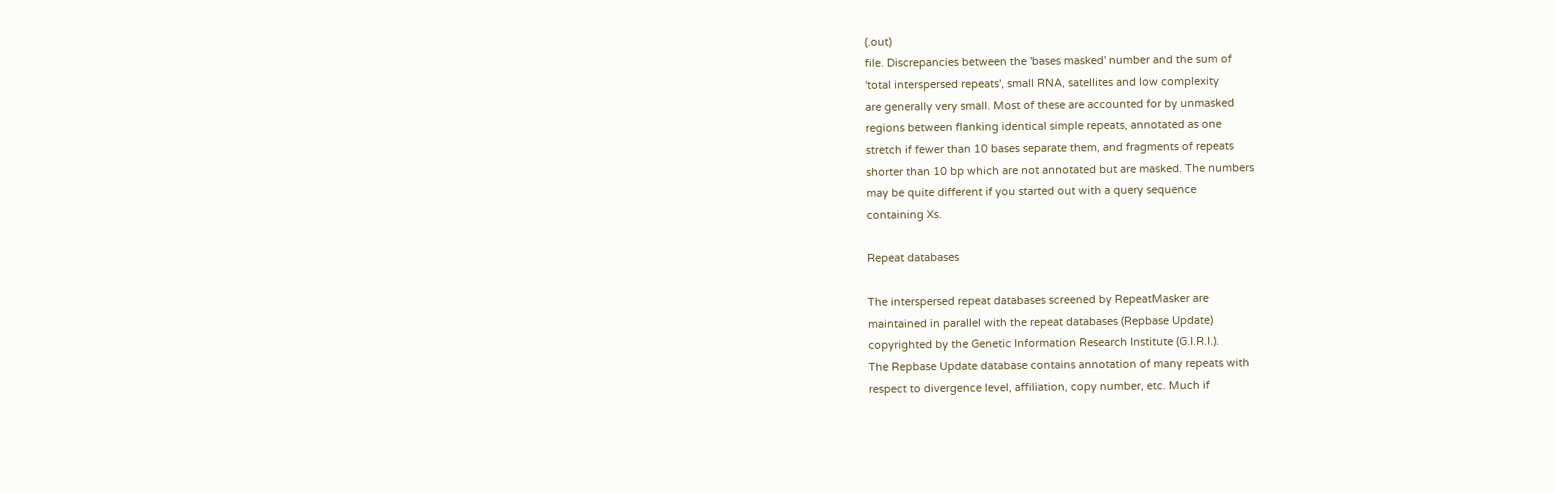(.out)
file. Discrepancies between the 'bases masked' number and the sum of
'total interspersed repeats', small RNA, satellites and low complexity
are generally very small. Most of these are accounted for by unmasked
regions between flanking identical simple repeats, annotated as one
stretch if fewer than 10 bases separate them, and fragments of repeats
shorter than 10 bp which are not annotated but are masked. The numbers
may be quite different if you started out with a query sequence
containing Xs.

Repeat databases

The interspersed repeat databases screened by RepeatMasker are
maintained in parallel with the repeat databases (Repbase Update)
copyrighted by the Genetic Information Research Institute (G.I.R.I.).
The Repbase Update database contains annotation of many repeats with
respect to divergence level, affiliation, copy number, etc. Much if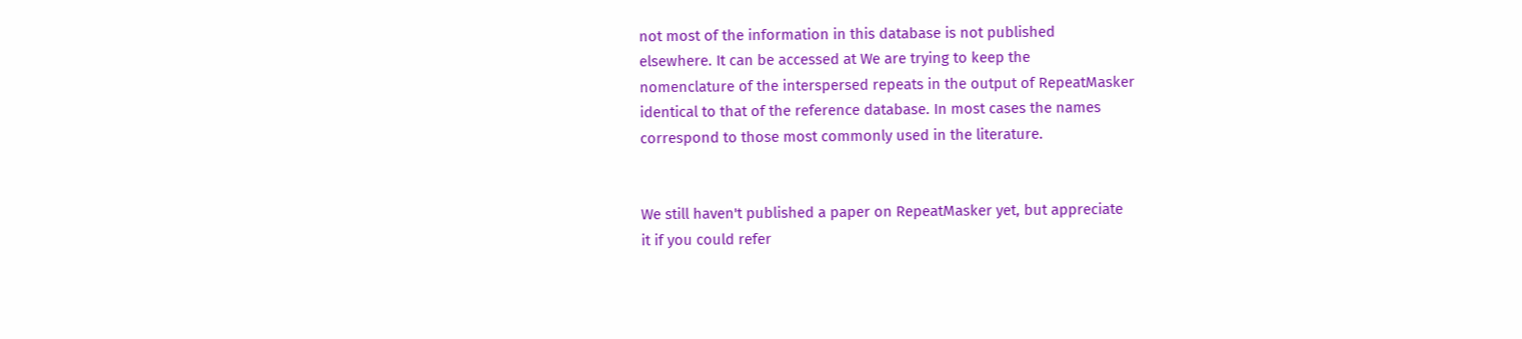not most of the information in this database is not published
elsewhere. It can be accessed at We are trying to keep the
nomenclature of the interspersed repeats in the output of RepeatMasker
identical to that of the reference database. In most cases the names
correspond to those most commonly used in the literature.


We still haven't published a paper on RepeatMasker yet, but appreciate
it if you could refer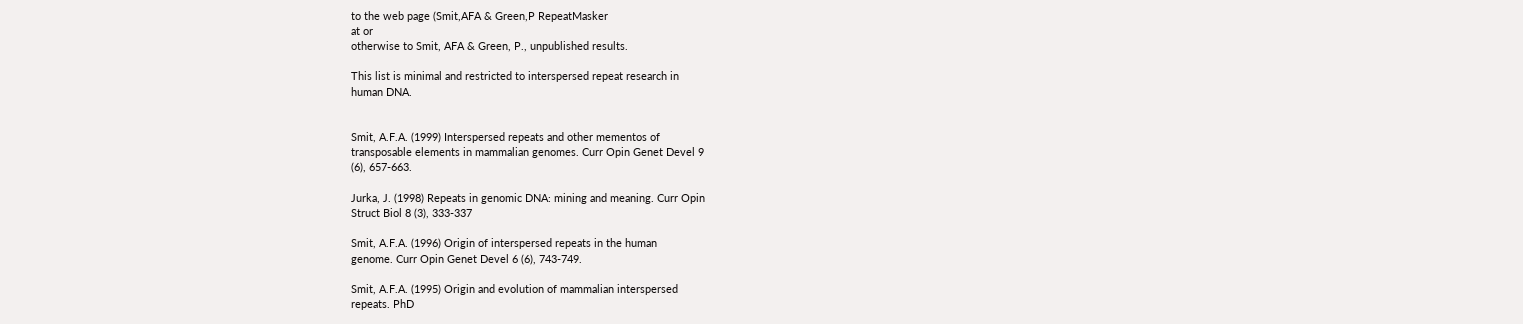to the web page (Smit,AFA & Green,P RepeatMasker
at or
otherwise to Smit, AFA & Green, P., unpublished results.

This list is minimal and restricted to interspersed repeat research in
human DNA.


Smit, A.F.A. (1999) Interspersed repeats and other mementos of
transposable elements in mammalian genomes. Curr Opin Genet Devel 9
(6), 657-663.

Jurka, J. (1998) Repeats in genomic DNA: mining and meaning. Curr Opin
Struct Biol 8 (3), 333-337

Smit, A.F.A. (1996) Origin of interspersed repeats in the human
genome. Curr Opin Genet Devel 6 (6), 743-749.

Smit, A.F.A. (1995) Origin and evolution of mammalian interspersed
repeats. PhD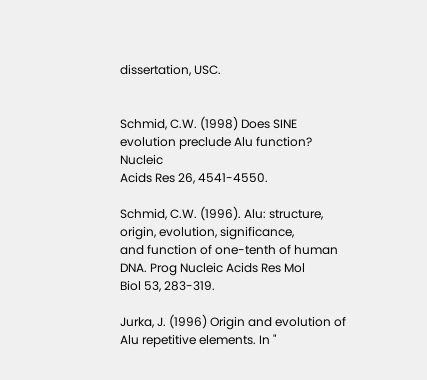dissertation, USC.


Schmid, C.W. (1998) Does SINE evolution preclude Alu function? Nucleic
Acids Res 26, 4541-4550.

Schmid, C.W. (1996). Alu: structure, origin, evolution, significance,
and function of one-tenth of human DNA. Prog Nucleic Acids Res Mol
Biol 53, 283-319.

Jurka, J. (1996) Origin and evolution of Alu repetitive elements. In "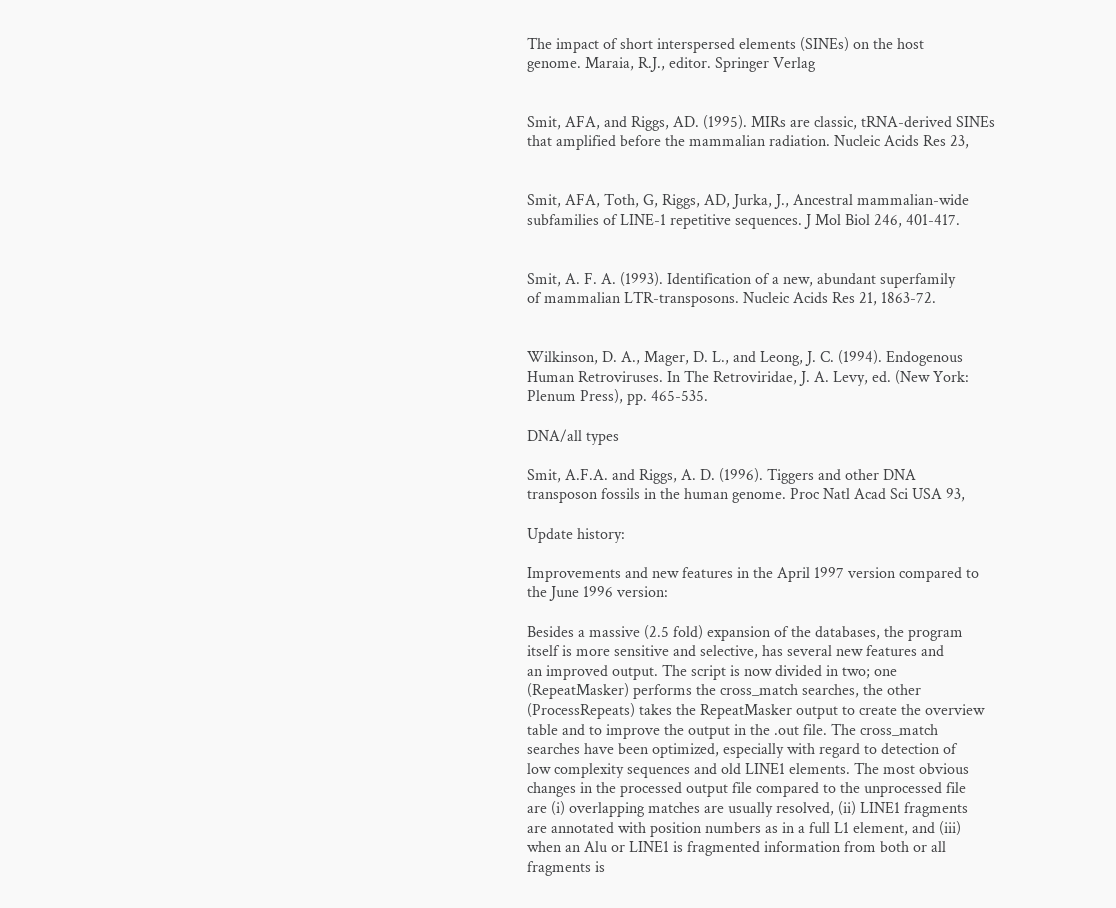The impact of short interspersed elements (SINEs) on the host
genome. Maraia, R.J., editor. Springer Verlag


Smit, AFA, and Riggs, AD. (1995). MIRs are classic, tRNA-derived SINEs
that amplified before the mammalian radiation. Nucleic Acids Res 23,


Smit, AFA, Toth, G, Riggs, AD, Jurka, J., Ancestral mammalian-wide
subfamilies of LINE-1 repetitive sequences. J Mol Biol 246, 401-417.


Smit, A. F. A. (1993). Identification of a new, abundant superfamily
of mammalian LTR-transposons. Nucleic Acids Res 21, 1863-72.


Wilkinson, D. A., Mager, D. L., and Leong, J. C. (1994). Endogenous
Human Retroviruses. In The Retroviridae, J. A. Levy, ed. (New York:
Plenum Press), pp. 465-535.

DNA/all types

Smit, A.F.A. and Riggs, A. D. (1996). Tiggers and other DNA
transposon fossils in the human genome. Proc Natl Acad Sci USA 93,

Update history:

Improvements and new features in the April 1997 version compared to
the June 1996 version:

Besides a massive (2.5 fold) expansion of the databases, the program
itself is more sensitive and selective, has several new features and
an improved output. The script is now divided in two; one
(RepeatMasker) performs the cross_match searches, the other
(ProcessRepeats) takes the RepeatMasker output to create the overview
table and to improve the output in the .out file. The cross_match
searches have been optimized, especially with regard to detection of
low complexity sequences and old LINE1 elements. The most obvious
changes in the processed output file compared to the unprocessed file
are (i) overlapping matches are usually resolved, (ii) LINE1 fragments
are annotated with position numbers as in a full L1 element, and (iii)
when an Alu or LINE1 is fragmented information from both or all
fragments is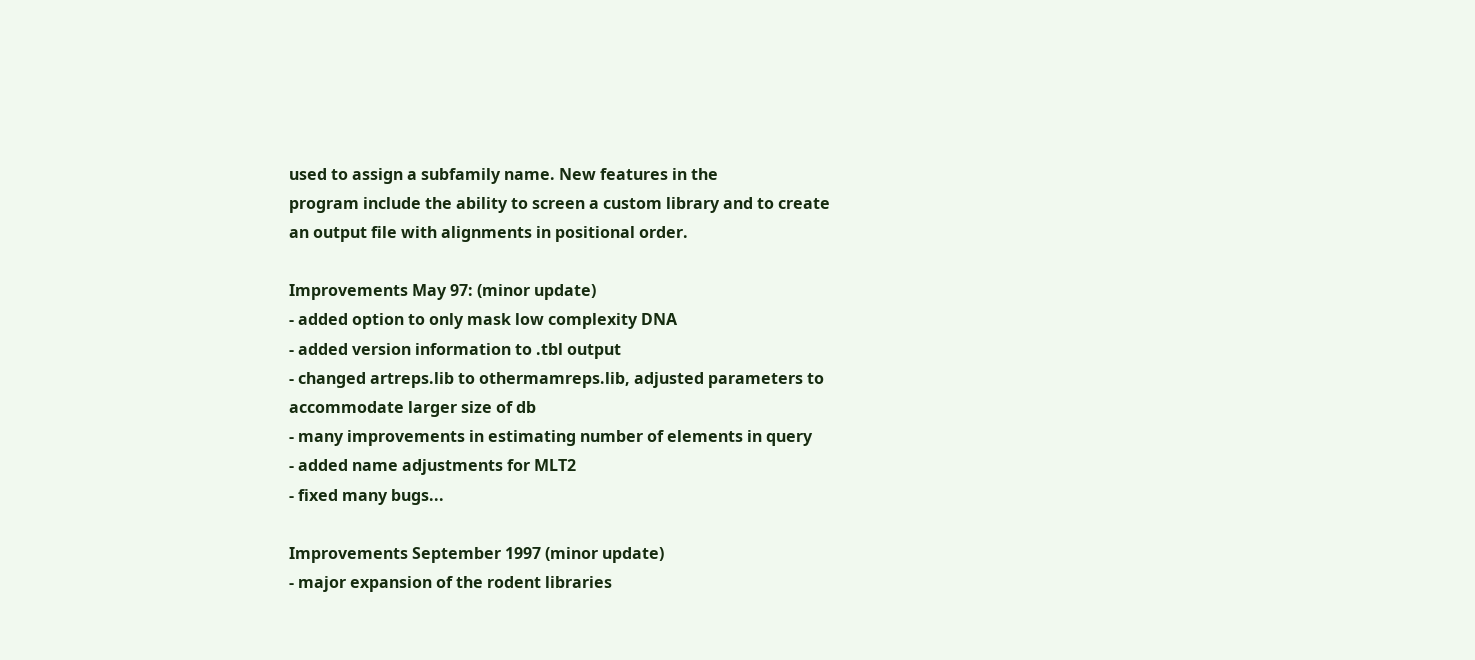used to assign a subfamily name. New features in the
program include the ability to screen a custom library and to create
an output file with alignments in positional order.

Improvements May 97: (minor update)
- added option to only mask low complexity DNA
- added version information to .tbl output
- changed artreps.lib to othermamreps.lib, adjusted parameters to
accommodate larger size of db
- many improvements in estimating number of elements in query
- added name adjustments for MLT2
- fixed many bugs...

Improvements September 1997 (minor update)
- major expansion of the rodent libraries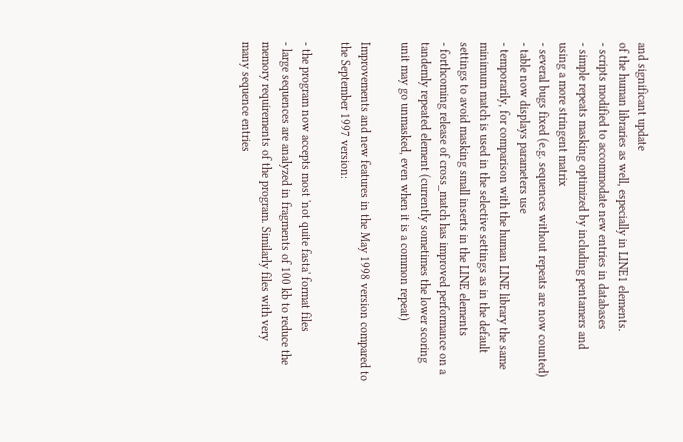and significant update
of the human libraries as well, especially in LINE1 elements.
- scripts modified to accommodate new entries in databases
- simple repeats masking optimized by including pentamers and
using a more stringent matrix
- several bugs fixed (e.g. sequences without repeats are now counted)
- table now displays parameters use
- temporarily, for comparison with the human LINE library the same
minimum match is used in the selective settings as in the default
settings to avoid masking small inserts in the LINE elements
- forthcoming release of cross_match has improved performance on a
tandemly repeated element (currently sometimes the lower scoring
unit may go unmasked, even when it is a common repeat)

Improvements and new features in the May 1998 version compared to
the September 1997 version:

- the program now accepts most 'not quite fasta' format files
- large sequences are analyzed in fragments of 100 kb to reduce the
memory requirements of the program. Similarly files with very
many sequence entries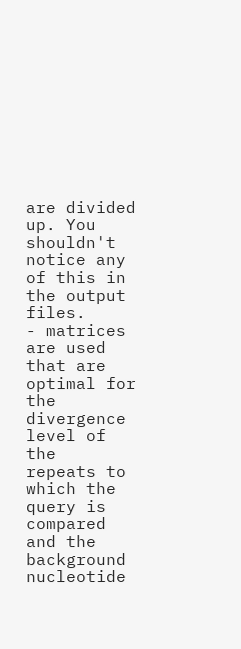are divided up. You shouldn't notice any
of this in the output files.
- matrices are used that are optimal for the divergence level of the
repeats to which the query is compared and the background
nucleotide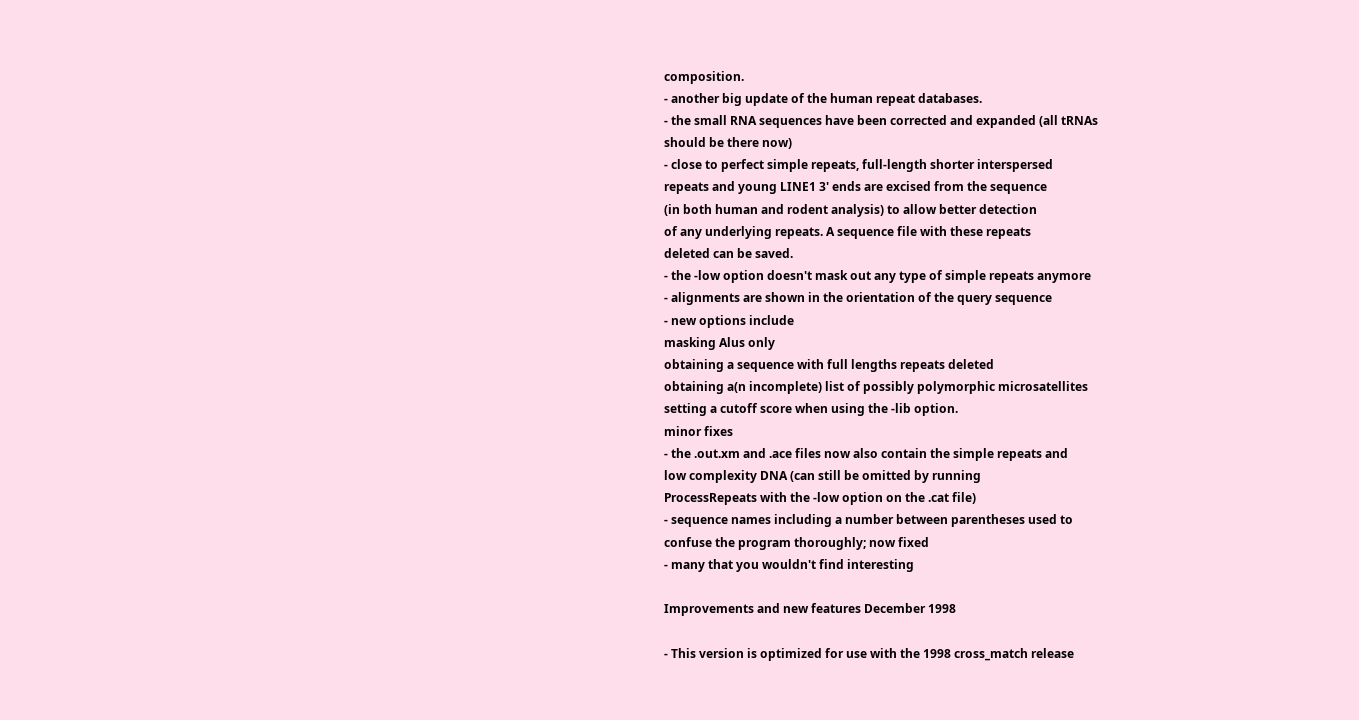composition.
- another big update of the human repeat databases.
- the small RNA sequences have been corrected and expanded (all tRNAs
should be there now)
- close to perfect simple repeats, full-length shorter interspersed
repeats and young LINE1 3' ends are excised from the sequence
(in both human and rodent analysis) to allow better detection
of any underlying repeats. A sequence file with these repeats
deleted can be saved.
- the -low option doesn't mask out any type of simple repeats anymore
- alignments are shown in the orientation of the query sequence
- new options include
masking Alus only
obtaining a sequence with full lengths repeats deleted
obtaining a(n incomplete) list of possibly polymorphic microsatellites
setting a cutoff score when using the -lib option.
minor fixes
- the .out.xm and .ace files now also contain the simple repeats and
low complexity DNA (can still be omitted by running
ProcessRepeats with the -low option on the .cat file)
- sequence names including a number between parentheses used to
confuse the program thoroughly; now fixed
- many that you wouldn't find interesting

Improvements and new features December 1998

- This version is optimized for use with the 1998 cross_match release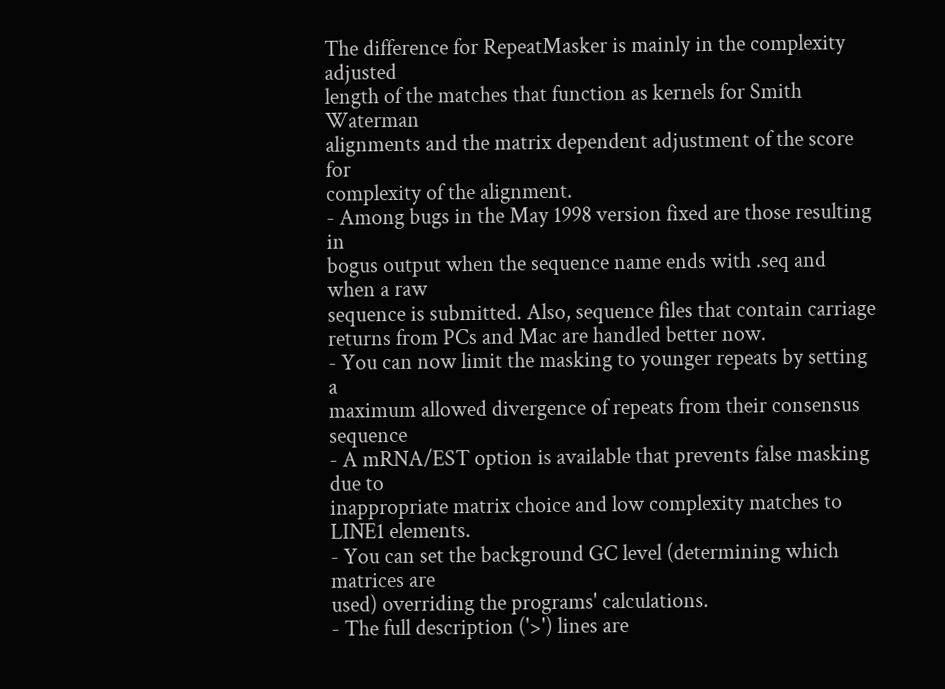The difference for RepeatMasker is mainly in the complexity adjusted
length of the matches that function as kernels for Smith Waterman
alignments and the matrix dependent adjustment of the score for
complexity of the alignment.
- Among bugs in the May 1998 version fixed are those resulting in
bogus output when the sequence name ends with .seq and when a raw
sequence is submitted. Also, sequence files that contain carriage
returns from PCs and Mac are handled better now.
- You can now limit the masking to younger repeats by setting a
maximum allowed divergence of repeats from their consensus sequence
- A mRNA/EST option is available that prevents false masking due to
inappropriate matrix choice and low complexity matches to LINE1 elements.
- You can set the background GC level (determining which matrices are
used) overriding the programs' calculations.
- The full description ('>') lines are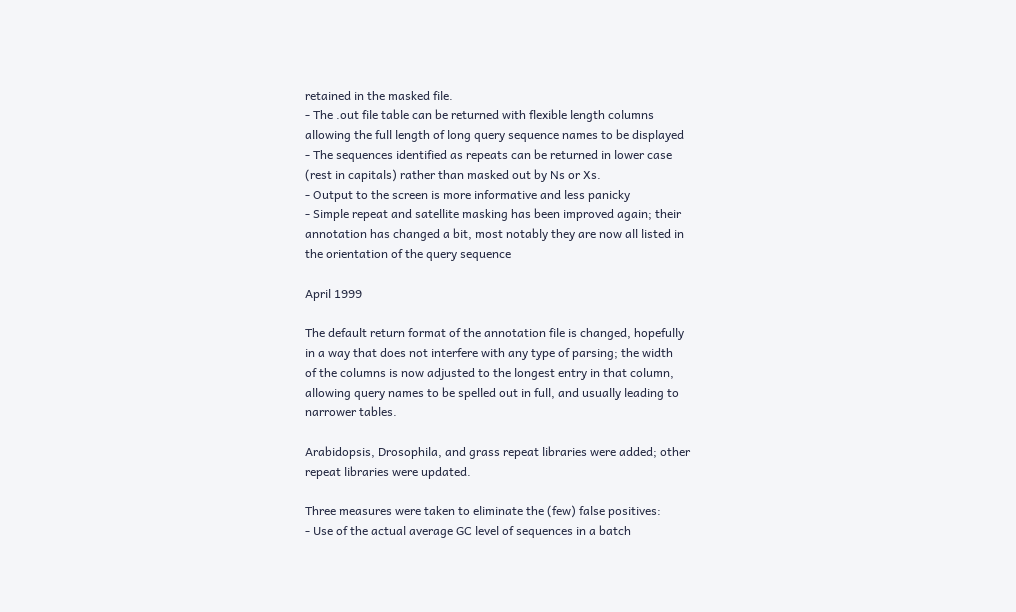retained in the masked file.
- The .out file table can be returned with flexible length columns
allowing the full length of long query sequence names to be displayed
- The sequences identified as repeats can be returned in lower case
(rest in capitals) rather than masked out by Ns or Xs.
- Output to the screen is more informative and less panicky
- Simple repeat and satellite masking has been improved again; their
annotation has changed a bit, most notably they are now all listed in
the orientation of the query sequence

April 1999

The default return format of the annotation file is changed, hopefully
in a way that does not interfere with any type of parsing; the width
of the columns is now adjusted to the longest entry in that column,
allowing query names to be spelled out in full, and usually leading to
narrower tables.

Arabidopsis, Drosophila, and grass repeat libraries were added; other
repeat libraries were updated.

Three measures were taken to eliminate the (few) false positives:
- Use of the actual average GC level of sequences in a batch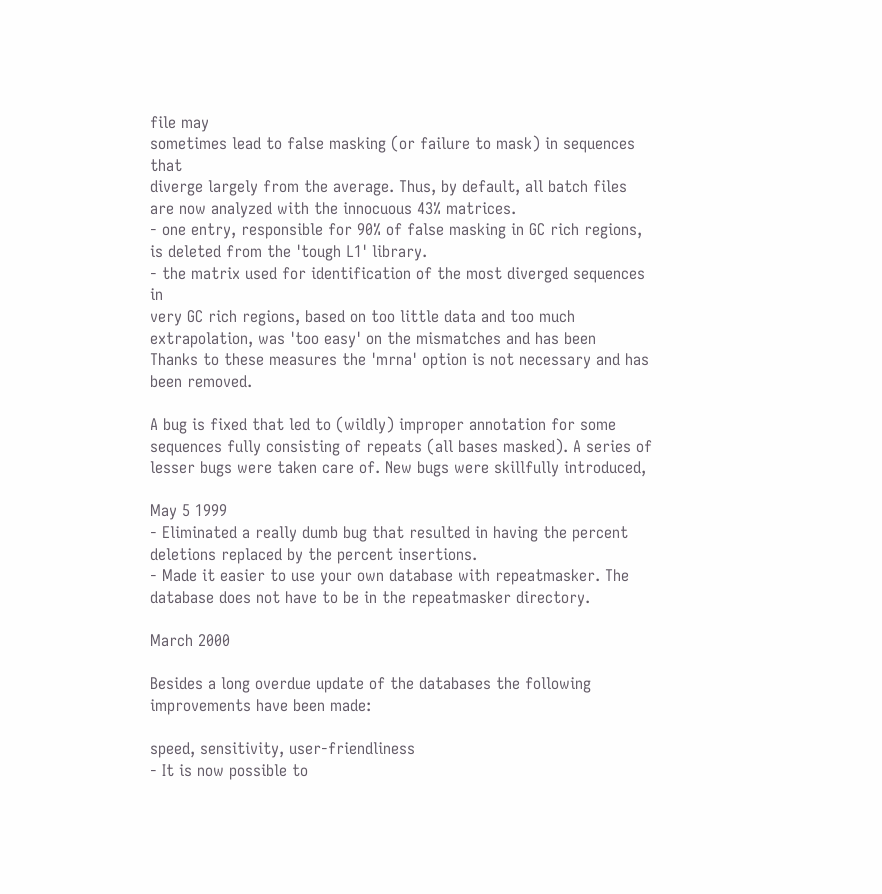file may
sometimes lead to false masking (or failure to mask) in sequences that
diverge largely from the average. Thus, by default, all batch files
are now analyzed with the innocuous 43% matrices.
- one entry, responsible for 90% of false masking in GC rich regions,
is deleted from the 'tough L1' library.
- the matrix used for identification of the most diverged sequences in
very GC rich regions, based on too little data and too much
extrapolation, was 'too easy' on the mismatches and has been
Thanks to these measures the 'mrna' option is not necessary and has
been removed.

A bug is fixed that led to (wildly) improper annotation for some
sequences fully consisting of repeats (all bases masked). A series of
lesser bugs were taken care of. New bugs were skillfully introduced,

May 5 1999
- Eliminated a really dumb bug that resulted in having the percent
deletions replaced by the percent insertions.
- Made it easier to use your own database with repeatmasker. The
database does not have to be in the repeatmasker directory.

March 2000

Besides a long overdue update of the databases the following
improvements have been made:

speed, sensitivity, user-friendliness
- It is now possible to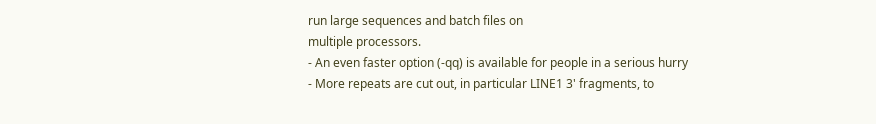run large sequences and batch files on
multiple processors.
- An even faster option (-qq) is available for people in a serious hurry
- More repeats are cut out, in particular LINE1 3' fragments, to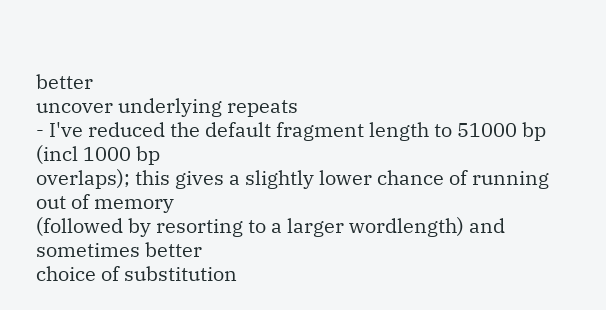better
uncover underlying repeats
- I've reduced the default fragment length to 51000 bp (incl 1000 bp
overlaps); this gives a slightly lower chance of running out of memory
(followed by resorting to a larger wordlength) and sometimes better
choice of substitution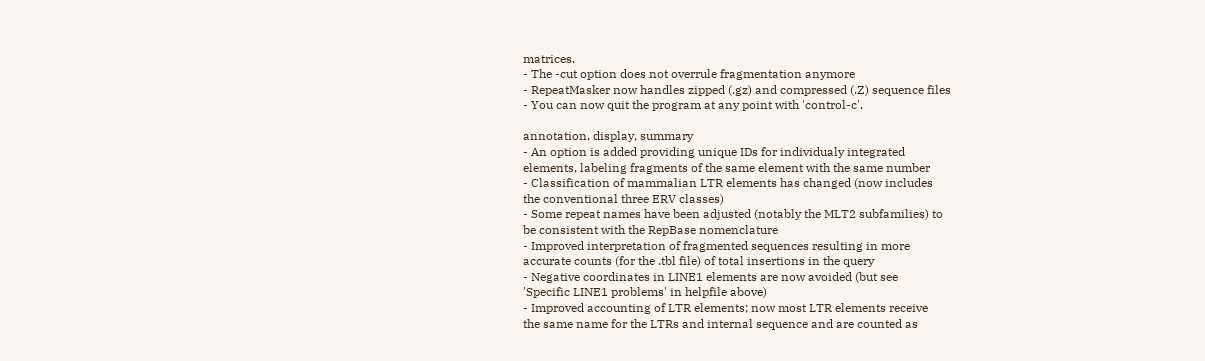matrices.
- The -cut option does not overrule fragmentation anymore
- RepeatMasker now handles zipped (.gz) and compressed (.Z) sequence files
- You can now quit the program at any point with 'control-c'.

annotation, display, summary
- An option is added providing unique IDs for individualy integrated
elements, labeling fragments of the same element with the same number
- Classification of mammalian LTR elements has changed (now includes
the conventional three ERV classes)
- Some repeat names have been adjusted (notably the MLT2 subfamilies) to
be consistent with the RepBase nomenclature
- Improved interpretation of fragmented sequences resulting in more
accurate counts (for the .tbl file) of total insertions in the query
- Negative coordinates in LINE1 elements are now avoided (but see
'Specific LINE1 problems' in helpfile above)
- Improved accounting of LTR elements; now most LTR elements receive
the same name for the LTRs and internal sequence and are counted as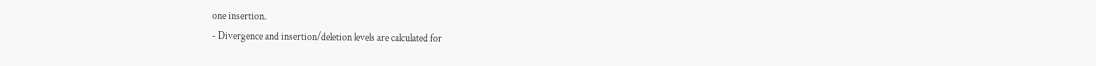one insertion.
- Divergence and insertion/deletion levels are calculated for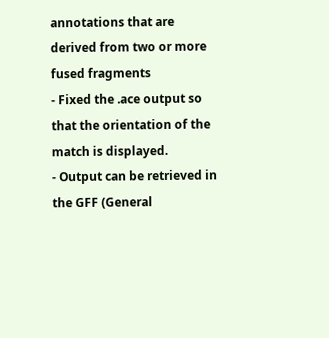annotations that are derived from two or more fused fragments
- Fixed the .ace output so that the orientation of the match is displayed.
- Output can be retrieved in the GFF (General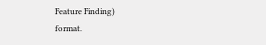Feature Finding)
format.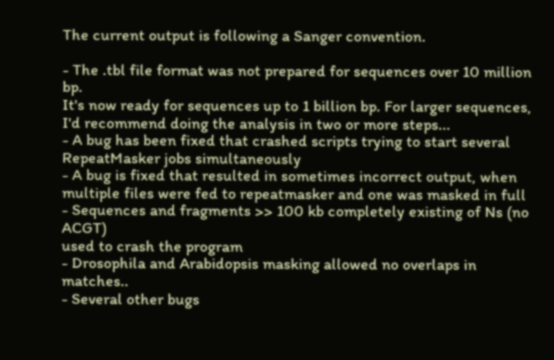The current output is following a Sanger convention.

- The .tbl file format was not prepared for sequences over 10 million bp.
It's now ready for sequences up to 1 billion bp. For larger sequences,
I'd recommend doing the analysis in two or more steps...
- A bug has been fixed that crashed scripts trying to start several
RepeatMasker jobs simultaneously
- A bug is fixed that resulted in sometimes incorrect output, when
multiple files were fed to repeatmasker and one was masked in full
- Sequences and fragments >> 100 kb completely existing of Ns (no ACGT)
used to crash the program
- Drosophila and Arabidopsis masking allowed no overlaps in matches..
- Several other bugs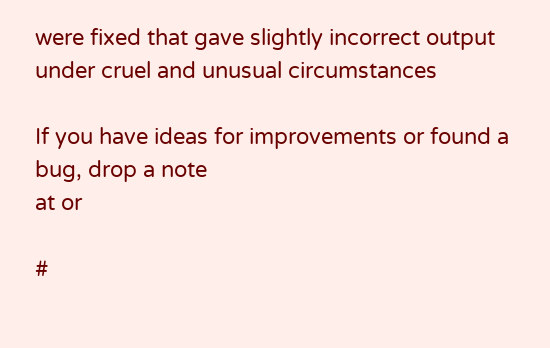were fixed that gave slightly incorrect output
under cruel and unusual circumstances

If you have ideas for improvements or found a bug, drop a note
at or

#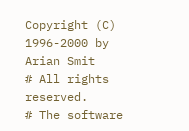Copyright (C) 1996-2000 by Arian Smit
# All rights reserved.
# The software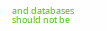and databases should not be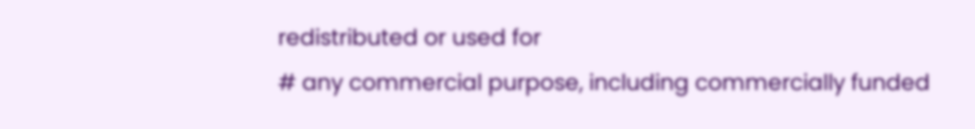redistributed or used for
# any commercial purpose, including commercially funded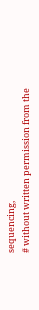sequencing,
# without written permission from the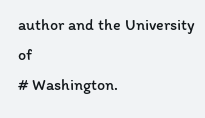author and the University of
# Washington.